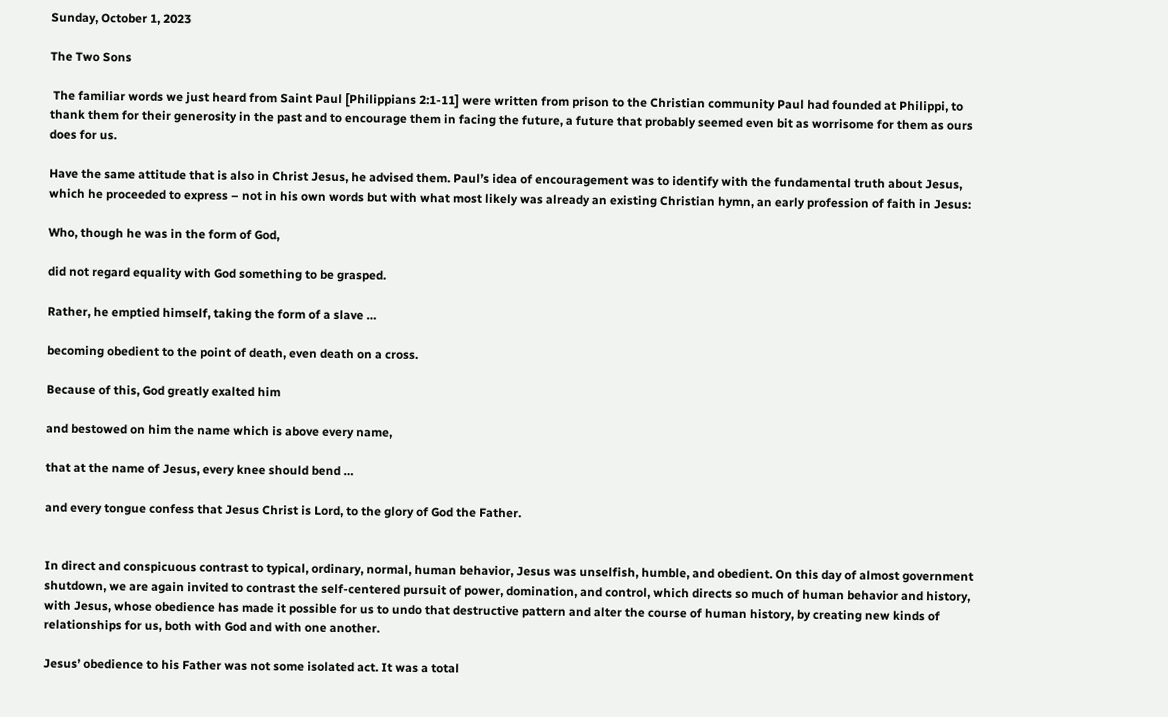Sunday, October 1, 2023

The Two Sons

 The familiar words we just heard from Saint Paul [Philippians 2:1-11] were written from prison to the Christian community Paul had founded at Philippi, to thank them for their generosity in the past and to encourage them in facing the future, a future that probably seemed even bit as worrisome for them as ours does for us.

Have the same attitude that is also in Christ Jesus, he advised them. Paul’s idea of encouragement was to identify with the fundamental truth about Jesus, which he proceeded to express – not in his own words but with what most likely was already an existing Christian hymn, an early profession of faith in Jesus:

Who, though he was in the form of God,

did not regard equality with God something to be grasped.

Rather, he emptied himself, taking the form of a slave …

becoming obedient to the point of death, even death on a cross.

Because of this, God greatly exalted him

and bestowed on him the name which is above every name,

that at the name of Jesus, every knee should bend …

and every tongue confess that Jesus Christ is Lord, to the glory of God the Father.


In direct and conspicuous contrast to typical, ordinary, normal, human behavior, Jesus was unselfish, humble, and obedient. On this day of almost government shutdown, we are again invited to contrast the self-centered pursuit of power, domination, and control, which directs so much of human behavior and history, with Jesus, whose obedience has made it possible for us to undo that destructive pattern and alter the course of human history, by creating new kinds of relationships for us, both with God and with one another.

Jesus’ obedience to his Father was not some isolated act. It was a total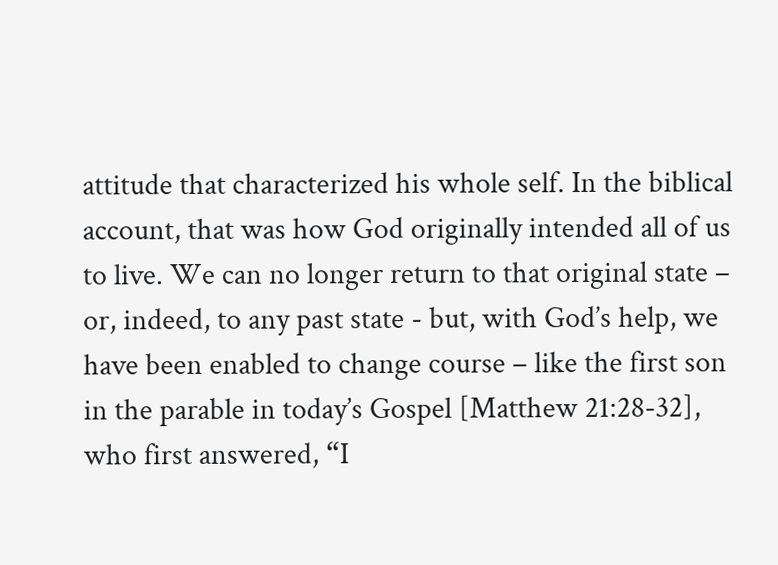attitude that characterized his whole self. In the biblical account, that was how God originally intended all of us to live. We can no longer return to that original state – or, indeed, to any past state - but, with God’s help, we have been enabled to change course – like the first son in the parable in today’s Gospel [Matthew 21:28-32], who first answered, “I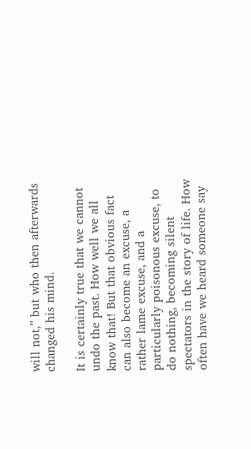will not,” but who then afterwards changed his mind.

It is certainly true that we cannot undo the past. How well we all know that! But that obvious fact can also become an excuse, a rather lame excuse, and a particularly poisonous excuse, to do nothing, becoming silent spectators in the story of life. How often have we heard someone say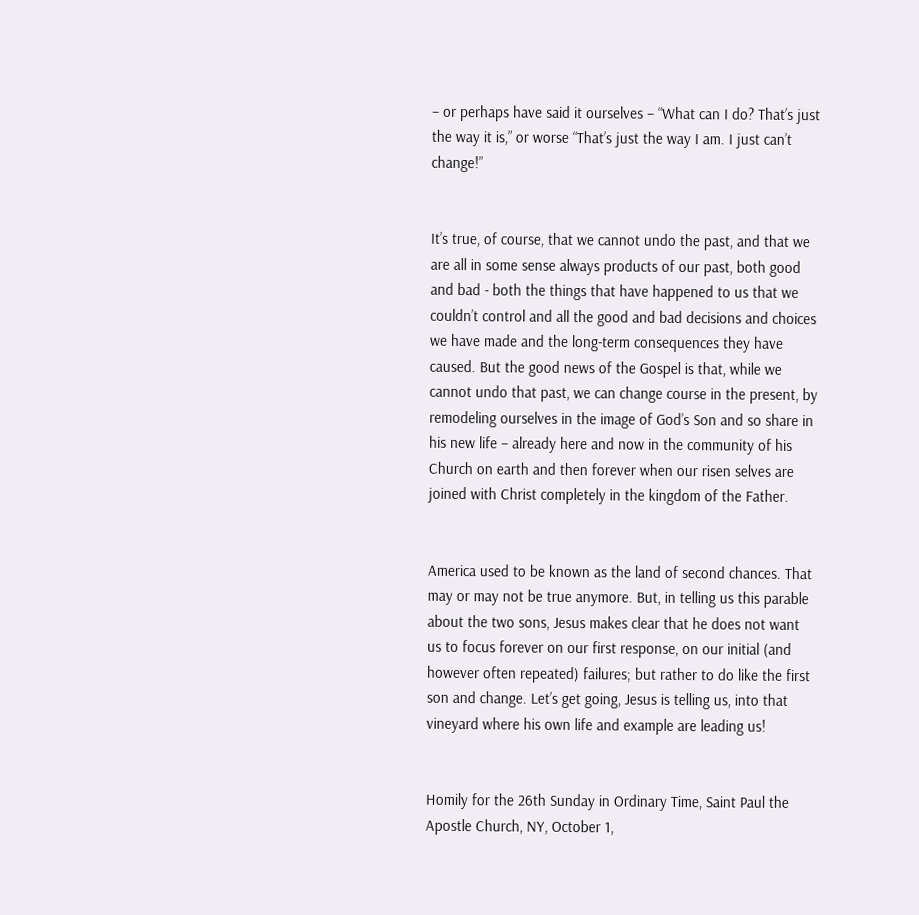– or perhaps have said it ourselves – “What can I do? That’s just the way it is,” or worse “That’s just the way I am. I just can’t change!”


It’s true, of course, that we cannot undo the past, and that we are all in some sense always products of our past, both good and bad - both the things that have happened to us that we couldn’t control and all the good and bad decisions and choices we have made and the long-term consequences they have caused. But the good news of the Gospel is that, while we cannot undo that past, we can change course in the present, by remodeling ourselves in the image of God’s Son and so share in his new life – already here and now in the community of his Church on earth and then forever when our risen selves are joined with Christ completely in the kingdom of the Father.


America used to be known as the land of second chances. That may or may not be true anymore. But, in telling us this parable about the two sons, Jesus makes clear that he does not want us to focus forever on our first response, on our initial (and however often repeated) failures; but rather to do like the first son and change. Let’s get going, Jesus is telling us, into that vineyard where his own life and example are leading us!


Homily for the 26th Sunday in Ordinary Time, Saint Paul the Apostle Church, NY, October 1,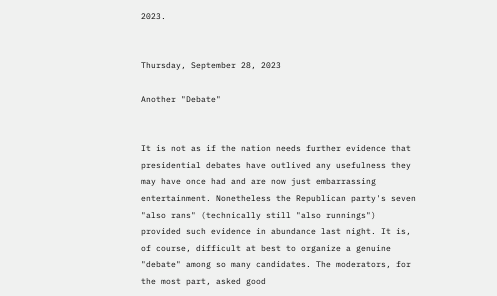2023.


Thursday, September 28, 2023

Another "Debate"


It is not as if the nation needs further evidence that presidential debates have outlived any usefulness they may have once had and are now just embarrassing entertainment. Nonetheless the Republican party's seven "also rans" (technically still "also runnings") provided such evidence in abundance last night. It is, of course, difficult at best to organize a genuine "debate" among so many candidates. The moderators, for the most part, asked good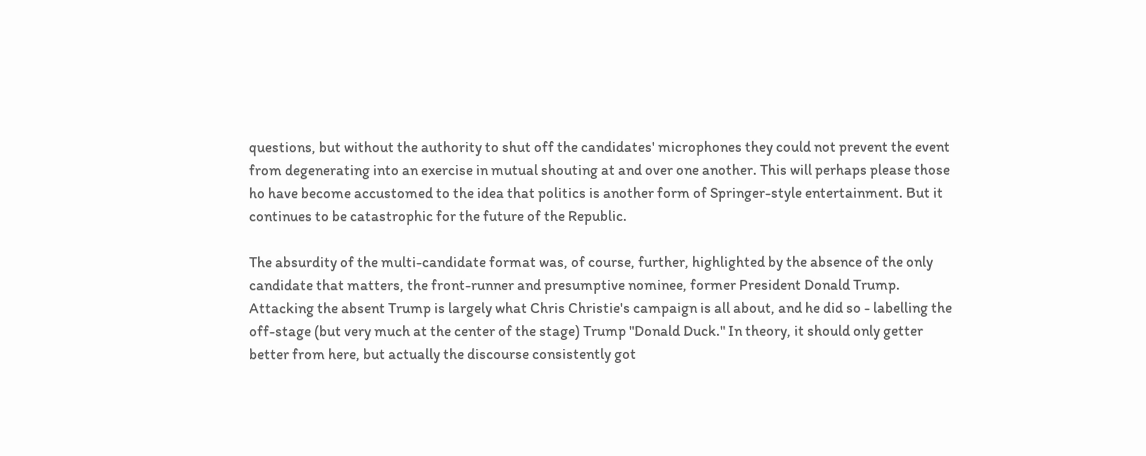questions, but without the authority to shut off the candidates' microphones they could not prevent the event from degenerating into an exercise in mutual shouting at and over one another. This will perhaps please those ho have become accustomed to the idea that politics is another form of Springer-style entertainment. But it continues to be catastrophic for the future of the Republic.

The absurdity of the multi-candidate format was, of course, further, highlighted by the absence of the only candidate that matters, the front-runner and presumptive nominee, former President Donald Trump. Attacking the absent Trump is largely what Chris Christie's campaign is all about, and he did so - labelling the off-stage (but very much at the center of the stage) Trump "Donald Duck." In theory, it should only getter better from here, but actually the discourse consistently got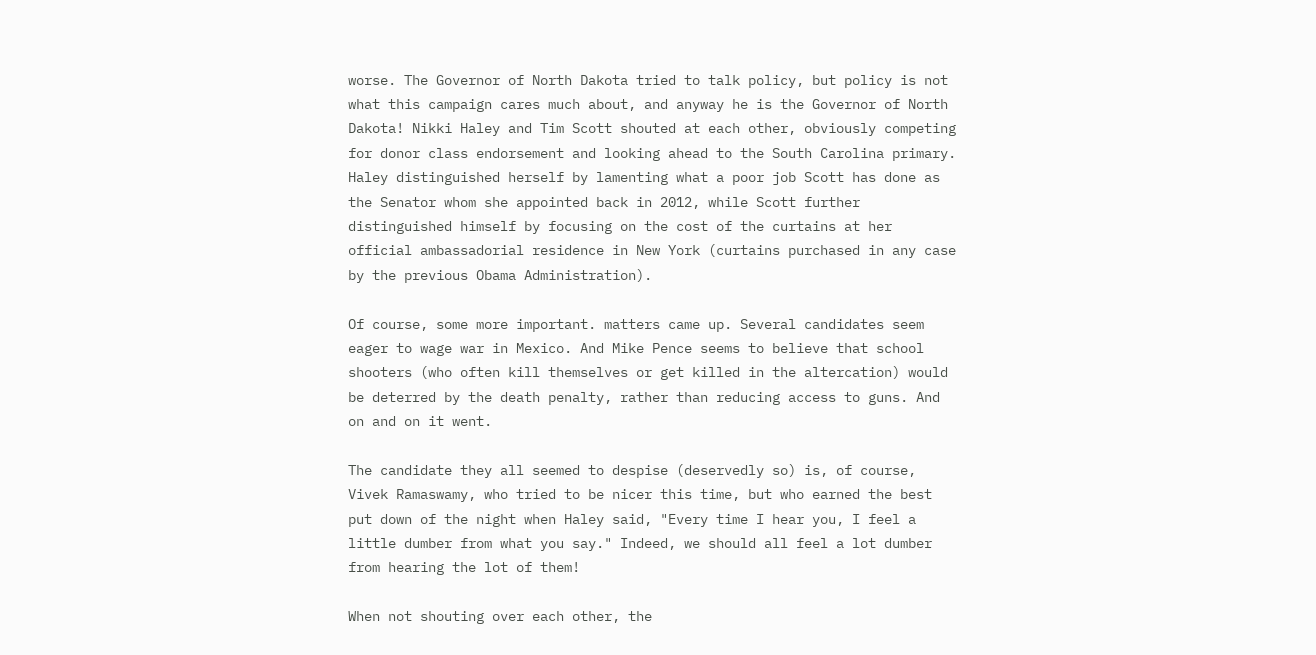worse. The Governor of North Dakota tried to talk policy, but policy is not what this campaign cares much about, and anyway he is the Governor of North Dakota! Nikki Haley and Tim Scott shouted at each other, obviously competing for donor class endorsement and looking ahead to the South Carolina primary. Haley distinguished herself by lamenting what a poor job Scott has done as the Senator whom she appointed back in 2012, while Scott further distinguished himself by focusing on the cost of the curtains at her official ambassadorial residence in New York (curtains purchased in any case by the previous Obama Administration).

Of course, some more important. matters came up. Several candidates seem eager to wage war in Mexico. And Mike Pence seems to believe that school shooters (who often kill themselves or get killed in the altercation) would be deterred by the death penalty, rather than reducing access to guns. And on and on it went.

The candidate they all seemed to despise (deservedly so) is, of course, Vivek Ramaswamy, who tried to be nicer this time, but who earned the best put down of the night when Haley said, "Every time I hear you, I feel a little dumber from what you say." Indeed, we should all feel a lot dumber from hearing the lot of them!

When not shouting over each other, the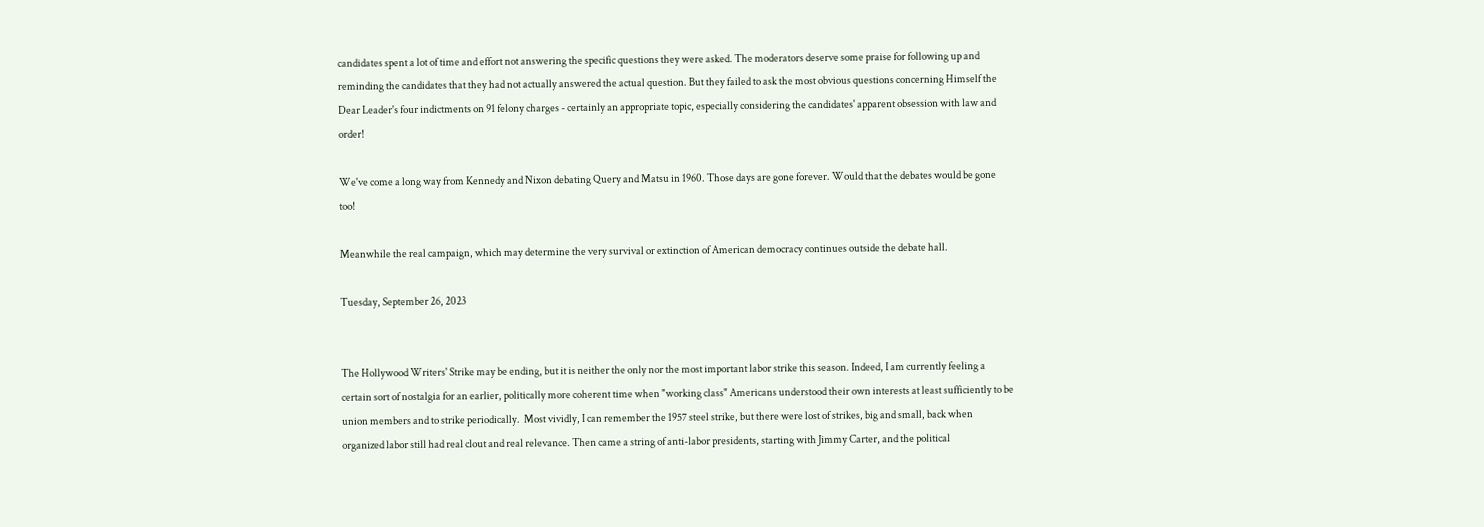candidates spent a lot of time and effort not answering the specific questions they were asked. The moderators deserve some praise for following up and reminding the candidates that they had not actually answered the actual question. But they failed to ask the most obvious questions concerning Himself the Dear Leader's four indictments on 91 felony charges - certainly an appropriate topic, especially considering the candidates' apparent obsession with law and order!

We've come a long way from Kennedy and Nixon debating Query and Matsu in 1960. Those days are gone forever. Would that the debates would be gone too!

Meanwhile the real campaign, which may determine the very survival or extinction of American democracy continues outside the debate hall.

Tuesday, September 26, 2023


The Hollywood Writers' Strike may be ending, but it is neither the only nor the most important labor strike this season. Indeed, I am currently feeling a certain sort of nostalgia for an earlier, politically more coherent time when "working class" Americans understood their own interests at least sufficiently to be union members and to strike periodically.  Most vividly, I can remember the 1957 steel strike, but there were lost of strikes, big and small, back when organized labor still had real clout and real relevance. Then came a string of anti-labor presidents, starting with Jimmy Carter, and the political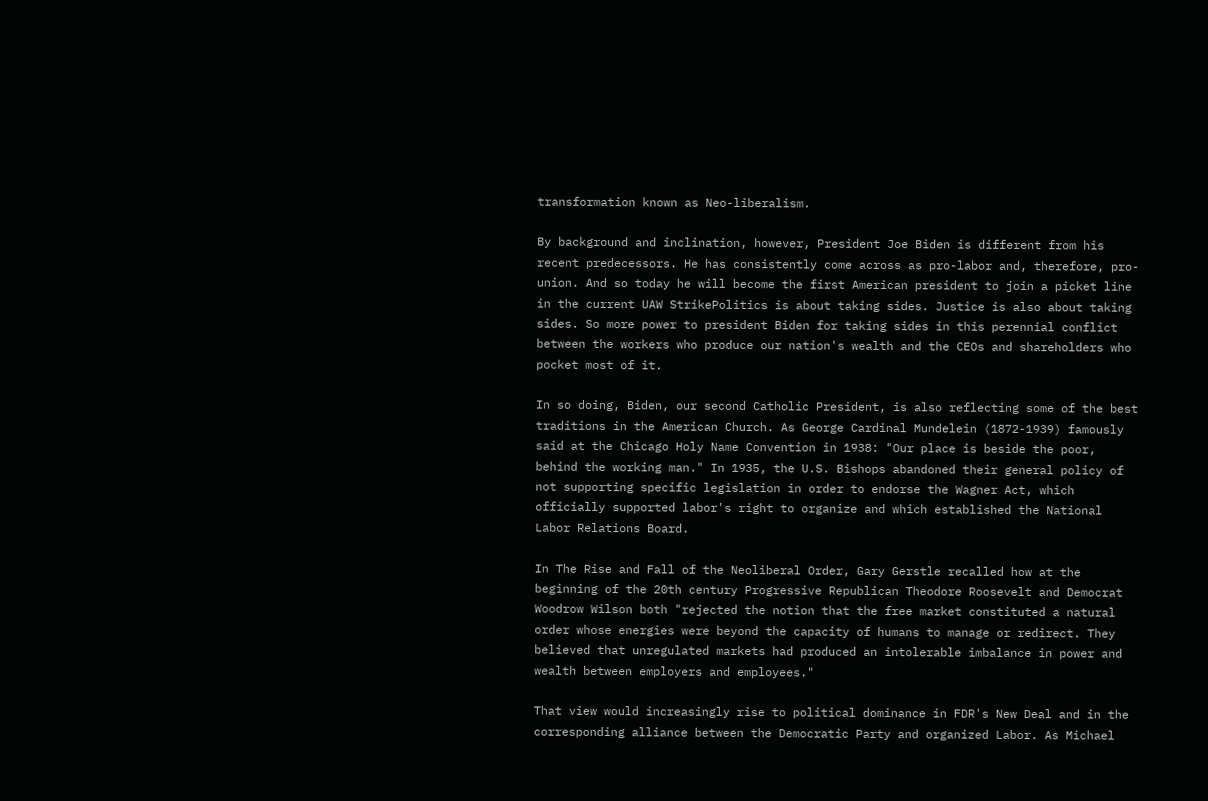transformation known as Neo-liberalism.

By background and inclination, however, President Joe Biden is different from his recent predecessors. He has consistently come across as pro-labor and, therefore, pro-union. And so today he will become the first American president to join a picket line in the current UAW StrikePolitics is about taking sides. Justice is also about taking sides. So more power to president Biden for taking sides in this perennial conflict between the workers who produce our nation's wealth and the CEOs and shareholders who pocket most of it.

In so doing, Biden, our second Catholic President, is also reflecting some of the best traditions in the American Church. As George Cardinal Mundelein (1872-1939) famously said at the Chicago Holy Name Convention in 1938: "Our place is beside the poor, behind the working man." In 1935, the U.S. Bishops abandoned their general policy of not supporting specific legislation in order to endorse the Wagner Act, which officially supported labor's right to organize and which established the National Labor Relations Board.

In The Rise and Fall of the Neoliberal Order, Gary Gerstle recalled how at the beginning of the 20th century Progressive Republican Theodore Roosevelt and Democrat Woodrow Wilson both "rejected the notion that the free market constituted a natural order whose energies were beyond the capacity of humans to manage or redirect. They believed that unregulated markets had produced an intolerable imbalance in power and wealth between employers and employees."

That view would increasingly rise to political dominance in FDR's New Deal and in the corresponding alliance between the Democratic Party and organized Labor. As Michael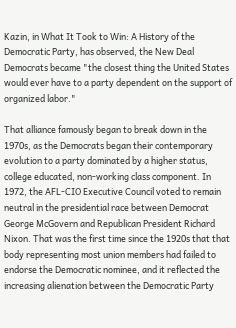Kazin, in What It Took to Win: A History of the Democratic Party, has observed, the New Deal Democrats became "the closest thing the United States would ever have to a party dependent on the support of organized labor."

That alliance famously began to break down in the 1970s, as the Democrats began their contemporary evolution to a party dominated by a higher status, college educated, non-working class component. In 1972, the AFL-CIO Executive Council voted to remain neutral in the presidential race between Democrat George McGovern and Republican President Richard Nixon. That was the first time since the 1920s that that body representing most union members had failed to endorse the Democratic nominee, and it reflected the increasing alienation between the Democratic Party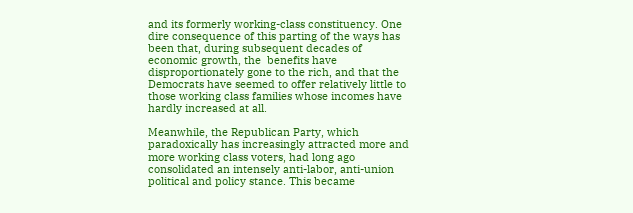and its formerly working-class constituency. One dire consequence of this parting of the ways has been that, during subsequent decades of economic growth, the  benefits have disproportionately gone to the rich, and that the Democrats have seemed to offer relatively little to those working class families whose incomes have hardly increased at all.

Meanwhile, the Republican Party, which paradoxically has increasingly attracted more and more working class voters, had long ago consolidated an intensely anti-labor, anti-union political and policy stance. This became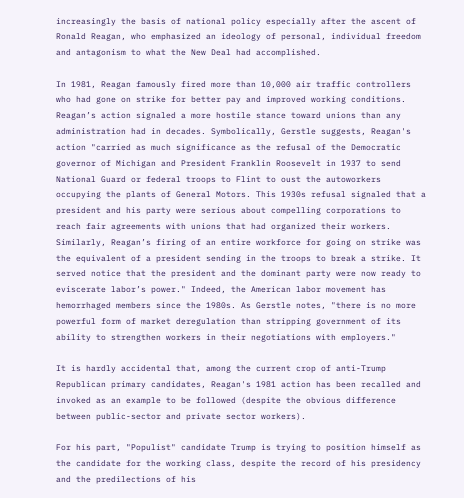increasingly the basis of national policy especially after the ascent of Ronald Reagan, who emphasized an ideology of personal, individual freedom and antagonism to what the New Deal had accomplished.

In 1981, Reagan famously fired more than 10,000 air traffic controllers who had gone on strike for better pay and improved working conditions. Reagan’s action signaled a more hostile stance toward unions than any administration had in decades. Symbolically, Gerstle suggests, Reagan's action "carried as much significance as the refusal of the Democratic governor of Michigan and President Franklin Roosevelt in 1937 to send National Guard or federal troops to Flint to oust the autoworkers occupying the plants of General Motors. This 1930s refusal signaled that a president and his party were serious about compelling corporations to reach fair agreements with unions that had organized their workers. Similarly, Reagan’s firing of an entire workforce for going on strike was the equivalent of a president sending in the troops to break a strike. It served notice that the president and the dominant party were now ready to eviscerate labor’s power." Indeed, the American labor movement has hemorrhaged members since the 1980s. As Gerstle notes, "there is no more powerful form of market deregulation than stripping government of its ability to strengthen workers in their negotiations with employers."

It is hardly accidental that, among the current crop of anti-Trump Republican primary candidates, Reagan's 1981 action has been recalled and invoked as an example to be followed (despite the obvious difference between public-sector and private sector workers).

For his part, "Populist" candidate Trump is trying to position himself as the candidate for the working class, despite the record of his presidency and the predilections of his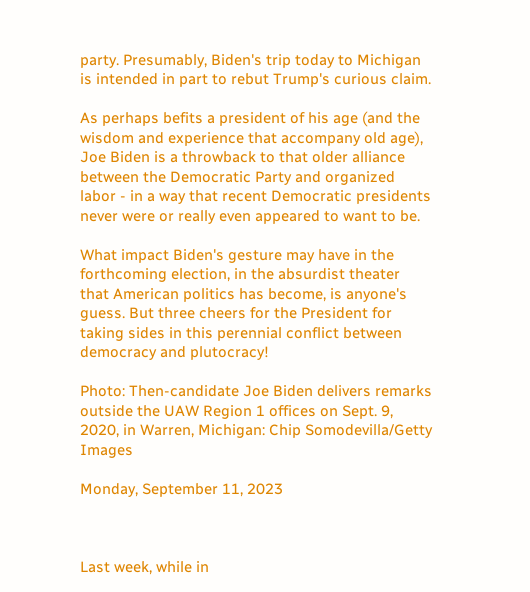party. Presumably, Biden's trip today to Michigan is intended in part to rebut Trump's curious claim.

As perhaps befits a president of his age (and the wisdom and experience that accompany old age), Joe Biden is a throwback to that older alliance between the Democratic Party and organized labor - in a way that recent Democratic presidents never were or really even appeared to want to be.

What impact Biden's gesture may have in the forthcoming election, in the absurdist theater that American politics has become, is anyone's guess. But three cheers for the President for taking sides in this perennial conflict between democracy and plutocracy!

Photo: Then-candidate Joe Biden delivers remarks outside the UAW Region 1 offices on Sept. 9, 2020, in Warren, Michigan: Chip Somodevilla/Getty Images

Monday, September 11, 2023



Last week, while in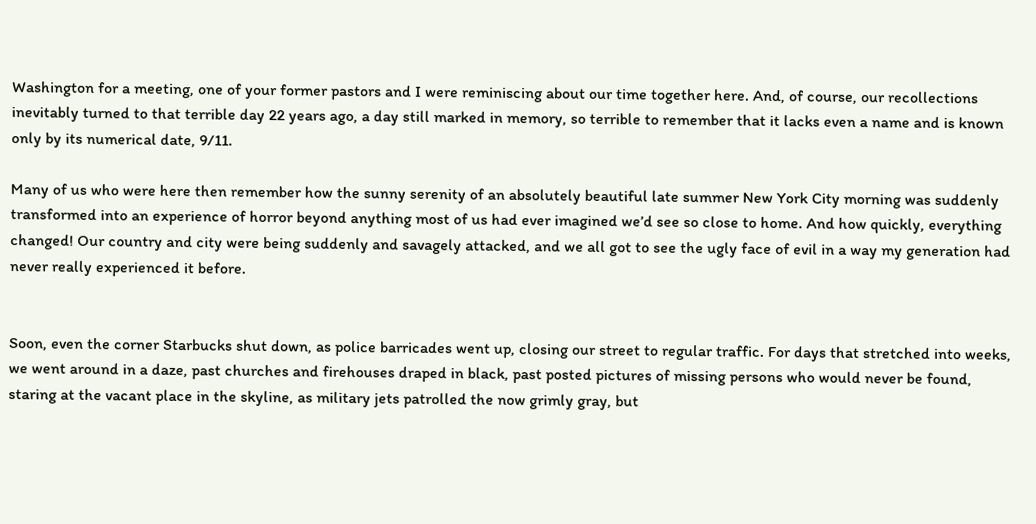Washington for a meeting, one of your former pastors and I were reminiscing about our time together here. And, of course, our recollections inevitably turned to that terrible day 22 years ago, a day still marked in memory, so terrible to remember that it lacks even a name and is known only by its numerical date, 9/11.

Many of us who were here then remember how the sunny serenity of an absolutely beautiful late summer New York City morning was suddenly transformed into an experience of horror beyond anything most of us had ever imagined we’d see so close to home. And how quickly, everything changed! Our country and city were being suddenly and savagely attacked, and we all got to see the ugly face of evil in a way my generation had never really experienced it before.


Soon, even the corner Starbucks shut down, as police barricades went up, closing our street to regular traffic. For days that stretched into weeks, we went around in a daze, past churches and firehouses draped in black, past posted pictures of missing persons who would never be found, staring at the vacant place in the skyline, as military jets patrolled the now grimly gray, but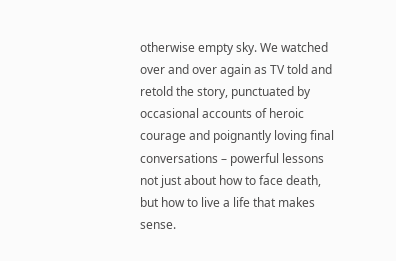otherwise empty sky. We watched over and over again as TV told and retold the story, punctuated by occasional accounts of heroic courage and poignantly loving final conversations – powerful lessons not just about how to face death, but how to live a life that makes sense.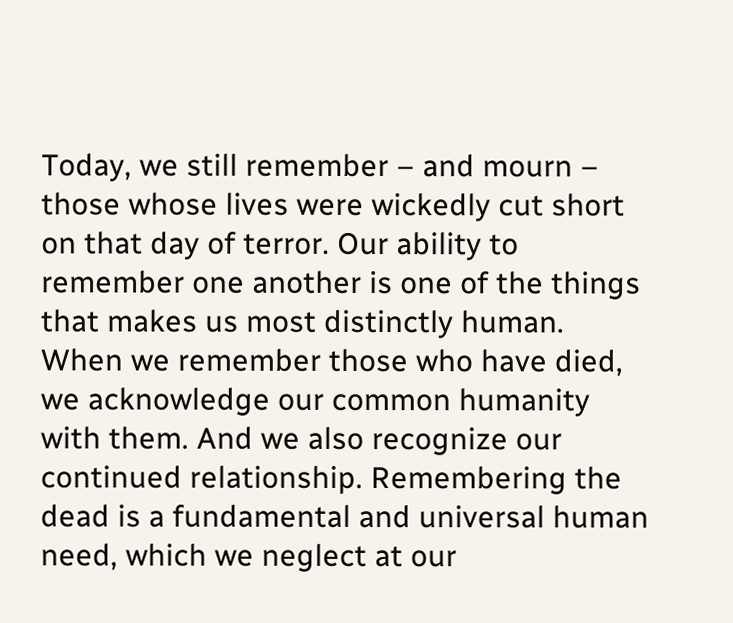Today, we still remember – and mourn – those whose lives were wickedly cut short on that day of terror. Our ability to remember one another is one of the things that makes us most distinctly human. When we remember those who have died, we acknowledge our common humanity with them. And we also recognize our continued relationship. Remembering the dead is a fundamental and universal human need, which we neglect at our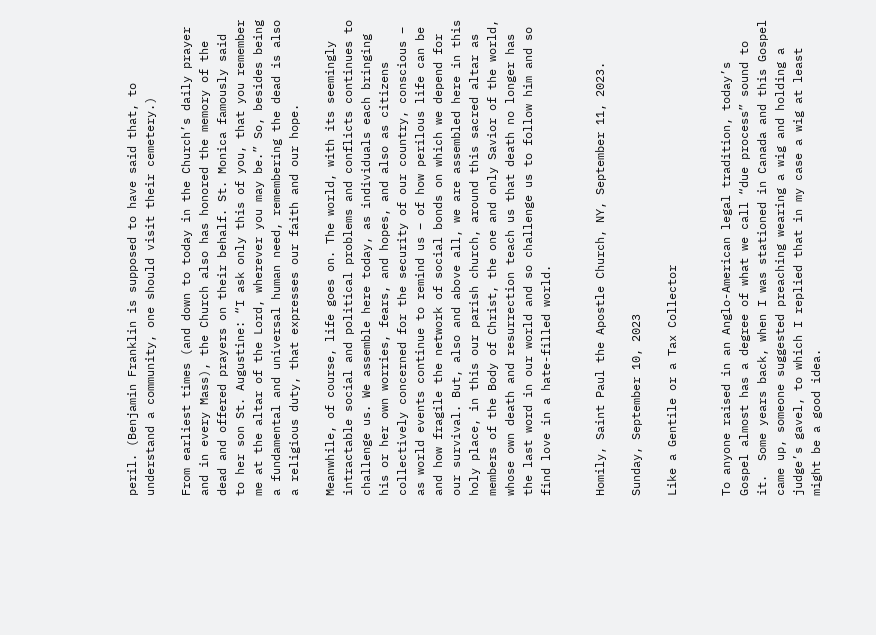peril. (Benjamin Franklin is supposed to have said that, to understand a community, one should visit their cemetery.)

From earliest times (and down to today in the Church’s daily prayer and in every Mass), the Church also has honored the memory of the dead and offered prayers on their behalf. St. Monica famously said to her son St. Augustine: “I ask only this of you, that you remember me at the altar of the Lord, wherever you may be.” So, besides being a fundamental and universal human need, remembering the dead is also a religious duty, that expresses our faith and our hope.

Meanwhile, of course, life goes on. The world, with its seemingly intractable social and political problems and conflicts continues to challenge us. We assemble here today, as individuals each bringing his or her own worries, fears, and hopes, and also as citizens collectively concerned for the security of our country, conscious – as world events continue to remind us – of how perilous life can be and how fragile the network of social bonds on which we depend for our survival. But, also and above all, we are assembled here in this holy place, in this our parish church, around this sacred altar as members of the Body of Christ, the one and only Savior of the world, whose own death and resurrection teach us that death no longer has the last word in our world and so challenge us to follow him and so find love in a hate-filled world.


Homily, Saint Paul the Apostle Church, NY, September 11, 2023.

Sunday, September 10, 2023

Like a Gentile or a Tax Collector


To anyone raised in an Anglo-American legal tradition, today’s Gospel almost has a degree of what we call “due process” sound to it.  Some years back, when I was stationed in Canada and this Gospel came up, someone suggested preaching wearing a wig and holding a judge’s gavel, to which I replied that in my case a wig at least might be a good idea.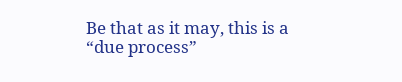Be that as it may, this is a “due process”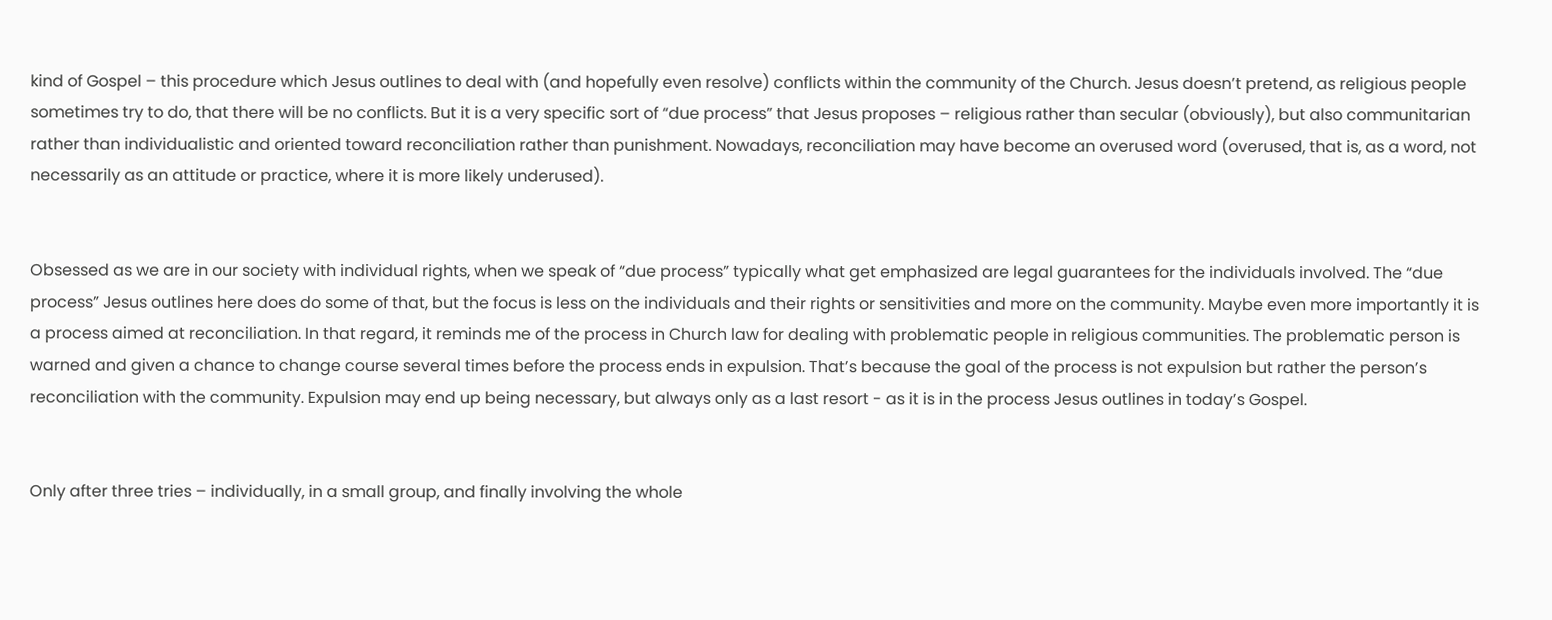kind of Gospel – this procedure which Jesus outlines to deal with (and hopefully even resolve) conflicts within the community of the Church. Jesus doesn’t pretend, as religious people sometimes try to do, that there will be no conflicts. But it is a very specific sort of “due process” that Jesus proposes – religious rather than secular (obviously), but also communitarian rather than individualistic and oriented toward reconciliation rather than punishment. Nowadays, reconciliation may have become an overused word (overused, that is, as a word, not necessarily as an attitude or practice, where it is more likely underused).


Obsessed as we are in our society with individual rights, when we speak of “due process” typically what get emphasized are legal guarantees for the individuals involved. The “due process” Jesus outlines here does do some of that, but the focus is less on the individuals and their rights or sensitivities and more on the community. Maybe even more importantly it is a process aimed at reconciliation. In that regard, it reminds me of the process in Church law for dealing with problematic people in religious communities. The problematic person is warned and given a chance to change course several times before the process ends in expulsion. That’s because the goal of the process is not expulsion but rather the person’s reconciliation with the community. Expulsion may end up being necessary, but always only as a last resort - as it is in the process Jesus outlines in today’s Gospel.


Only after three tries – individually, in a small group, and finally involving the whole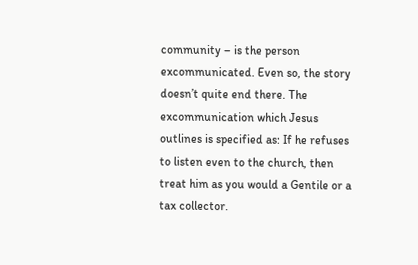community – is the person excommunicated. Even so, the story doesn’t quite end there. The excommunication which Jesus outlines is specified as: If he refuses to listen even to the church, then treat him as you would a Gentile or a tax collector.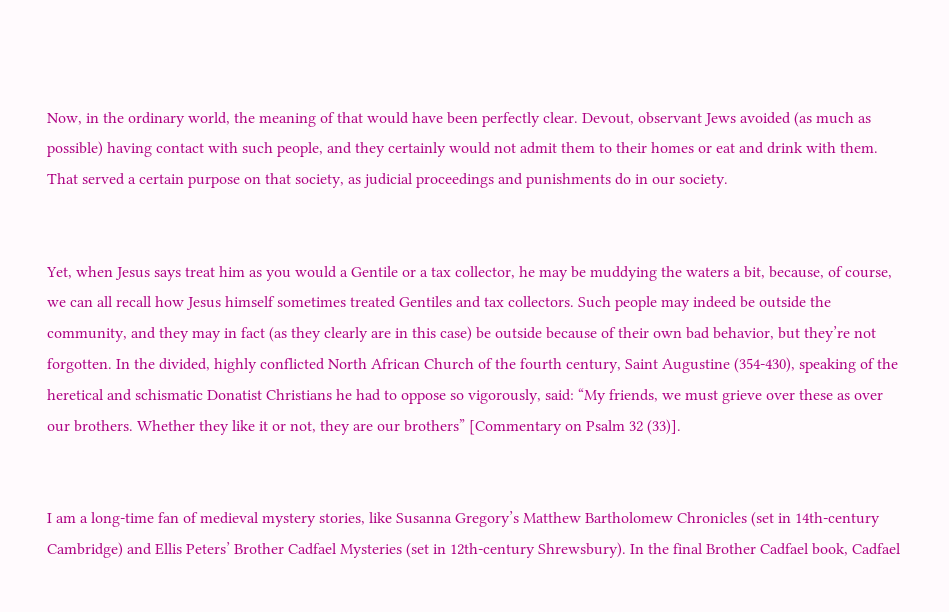Now, in the ordinary world, the meaning of that would have been perfectly clear. Devout, observant Jews avoided (as much as possible) having contact with such people, and they certainly would not admit them to their homes or eat and drink with them. That served a certain purpose on that society, as judicial proceedings and punishments do in our society.


Yet, when Jesus says treat him as you would a Gentile or a tax collector, he may be muddying the waters a bit, because, of course, we can all recall how Jesus himself sometimes treated Gentiles and tax collectors. Such people may indeed be outside the community, and they may in fact (as they clearly are in this case) be outside because of their own bad behavior, but they’re not forgotten. In the divided, highly conflicted North African Church of the fourth century, Saint Augustine (354-430), speaking of the heretical and schismatic Donatist Christians he had to oppose so vigorously, said: “My friends, we must grieve over these as over our brothers. Whether they like it or not, they are our brothers” [Commentary on Psalm 32 (33)].


I am a long-time fan of medieval mystery stories, like Susanna Gregory’s Matthew Bartholomew Chronicles (set in 14th-century Cambridge) and Ellis Peters’ Brother Cadfael Mysteries (set in 12th-century Shrewsbury). In the final Brother Cadfael book, Cadfael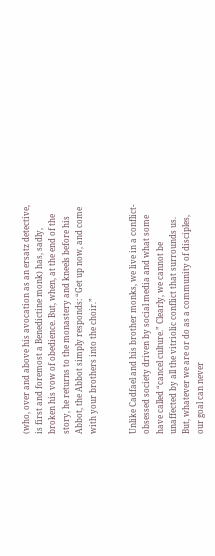(who, over and above his avocation as an ersatz detective, is first and foremost a Benedictine monk) has, sadly, broken his vow of obedience. But, when, at the end of the story, he returns to the monastery and kneels before his Abbot, the Abbot simply responds: “Get up now, and come with your brothers into the choir.”


Unlike Cadfael and his brother monks, we live in a conflict-obsessed society driven by social media and what some have called “cancel culture.” Clearly, we cannot be unaffected by all the vitriolic conflict that surrounds us. But, whatever we are or do as a community of disciples, our goal can never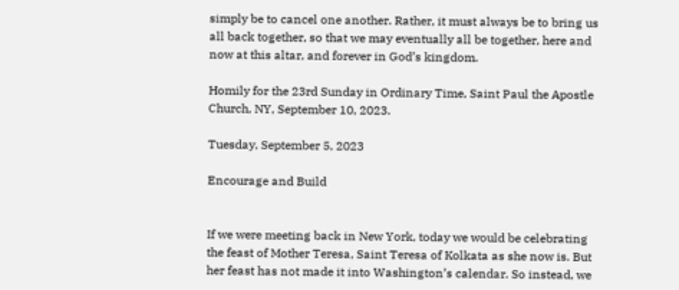simply be to cancel one another. Rather, it must always be to bring us all back together, so that we may eventually all be together, here and now at this altar, and forever in God’s kingdom.

Homily for the 23rd Sunday in Ordinary Time, Saint Paul the Apostle Church, NY, September 10, 2023.

Tuesday, September 5, 2023

Encourage and Build


If we were meeting back in New York, today we would be celebrating the feast of Mother Teresa, Saint Teresa of Kolkata as she now is. But her feast has not made it into Washington’s calendar. So instead, we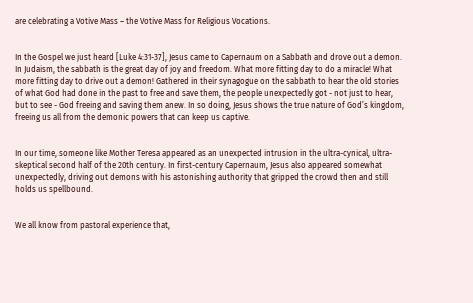are celebrating a Votive Mass – the Votive Mass for Religious Vocations.


In the Gospel we just heard [Luke 4:31-37], Jesus came to Capernaum on a Sabbath and drove out a demon. In Judaism, the sabbath is the great day of joy and freedom. What more fitting day to do a miracle! What more fitting day to drive out a demon! Gathered in their synagogue on the sabbath to hear the old stories of what God had done in the past to free and save them, the people unexpectedly got - not just to hear, but to see - God freeing and saving them anew. In so doing, Jesus shows the true nature of God’s kingdom, freeing us all from the demonic powers that can keep us captive.


In our time, someone like Mother Teresa appeared as an unexpected intrusion in the ultra-cynical, ultra-skeptical second half of the 20th century. In first-century Capernaum, Jesus also appeared somewhat unexpectedly, driving out demons with his astonishing authority that gripped the crowd then and still holds us spellbound.


We all know from pastoral experience that,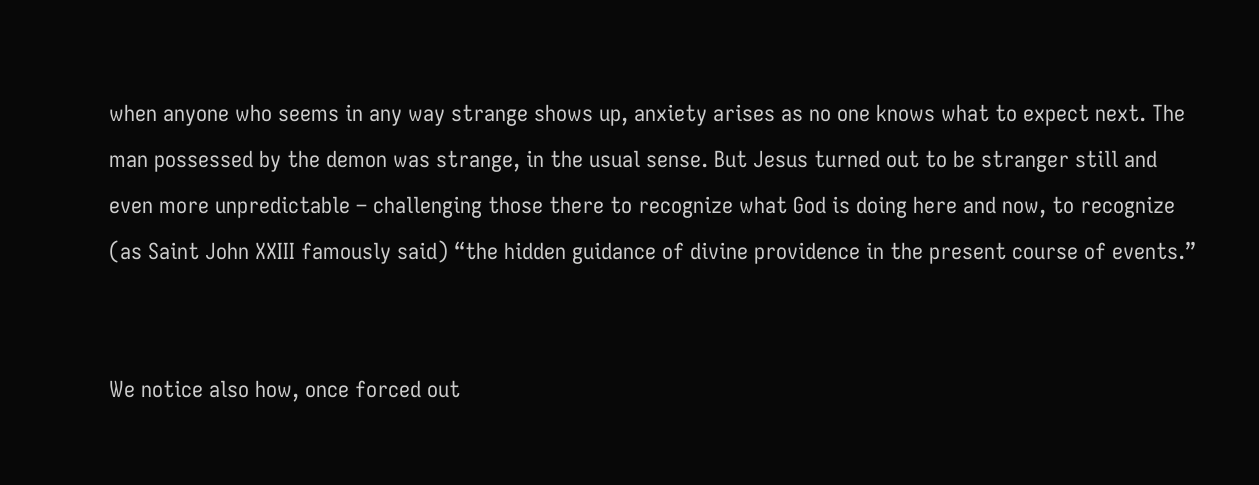when anyone who seems in any way strange shows up, anxiety arises as no one knows what to expect next. The man possessed by the demon was strange, in the usual sense. But Jesus turned out to be stranger still and even more unpredictable – challenging those there to recognize what God is doing here and now, to recognize (as Saint John XXIII famously said) “the hidden guidance of divine providence in the present course of events.”


We notice also how, once forced out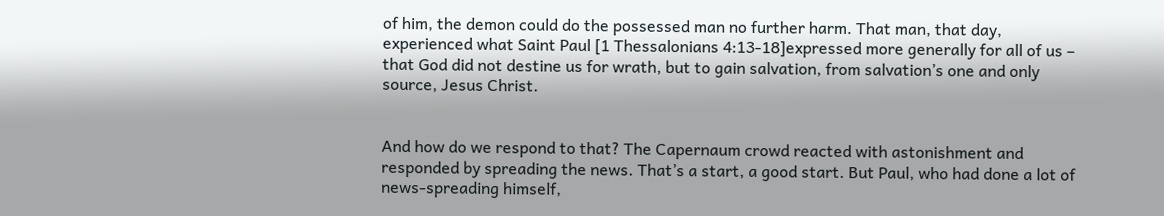of him, the demon could do the possessed man no further harm. That man, that day, experienced what Saint Paul [1 Thessalonians 4:13-18]expressed more generally for all of us – that God did not destine us for wrath, but to gain salvation, from salvation’s one and only source, Jesus Christ.


And how do we respond to that? The Capernaum crowd reacted with astonishment and responded by spreading the news. That’s a start, a good start. But Paul, who had done a lot of news-spreading himself,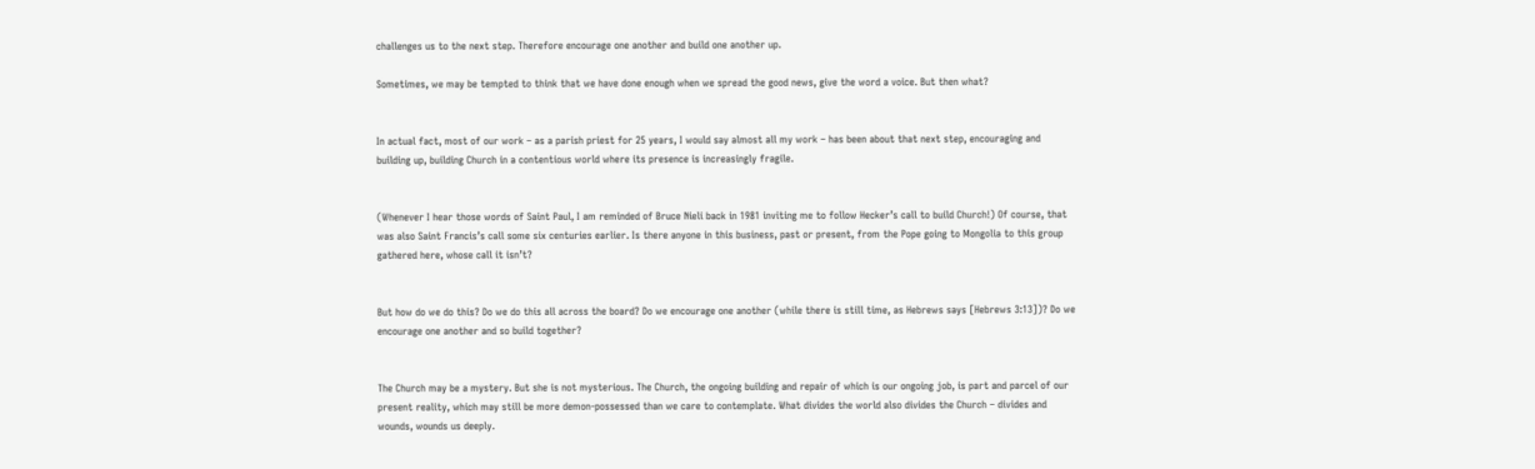challenges us to the next step. Therefore encourage one another and build one another up.

Sometimes, we may be tempted to think that we have done enough when we spread the good news, give the word a voice. But then what?


In actual fact, most of our work – as a parish priest for 25 years, I would say almost all my work – has been about that next step, encouraging and building up, building Church in a contentious world where its presence is increasingly fragile.


(Whenever I hear those words of Saint Paul, I am reminded of Bruce Nieli back in 1981 inviting me to follow Hecker’s call to build Church!) Of course, that was also Saint Francis’s call some six centuries earlier. Is there anyone in this business, past or present, from the Pope going to Mongolia to this group gathered here, whose call it isn’t?


But how do we do this? Do we do this all across the board? Do we encourage one another (while there is still time, as Hebrews says [Hebrews 3:13])? Do we encourage one another and so build together?


The Church may be a mystery. But she is not mysterious. The Church, the ongoing building and repair of which is our ongoing job, is part and parcel of our present reality, which may still be more demon-possessed than we care to contemplate. What divides the world also divides the Church – divides and wounds, wounds us deeply.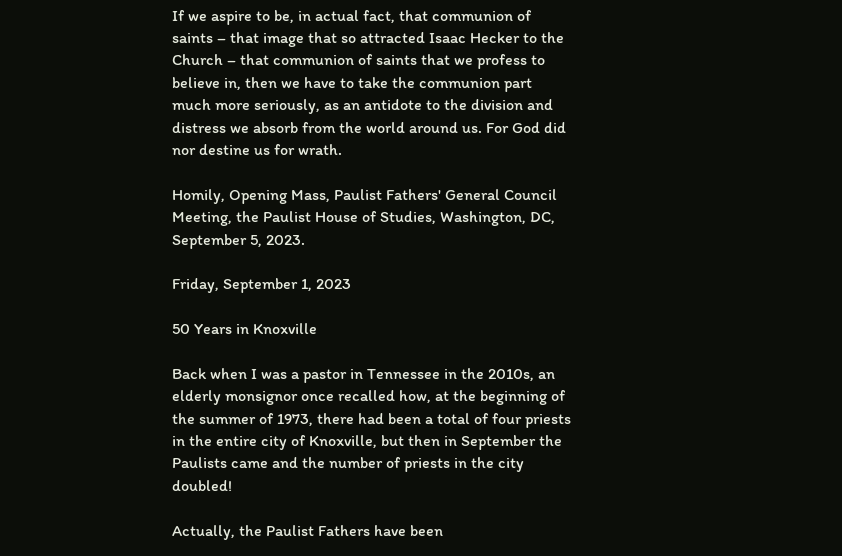If we aspire to be, in actual fact, that communion of saints – that image that so attracted Isaac Hecker to the Church – that communion of saints that we profess to believe in, then we have to take the communion part much more seriously, as an antidote to the division and distress we absorb from the world around us. For God did nor destine us for wrath.

Homily, Opening Mass, Paulist Fathers' General Council Meeting, the Paulist House of Studies, Washington, DC, September 5, 2023.

Friday, September 1, 2023

50 Years in Knoxville

Back when I was a pastor in Tennessee in the 2010s, an elderly monsignor once recalled how, at the beginning of the summer of 1973, there had been a total of four priests in the entire city of Knoxville, but then in September the Paulists came and the number of priests in the city doubled!

Actually, the Paulist Fathers have been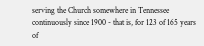serving the Church somewhere in Tennessee continuously since 1900 - that is, for 123 of 165 years of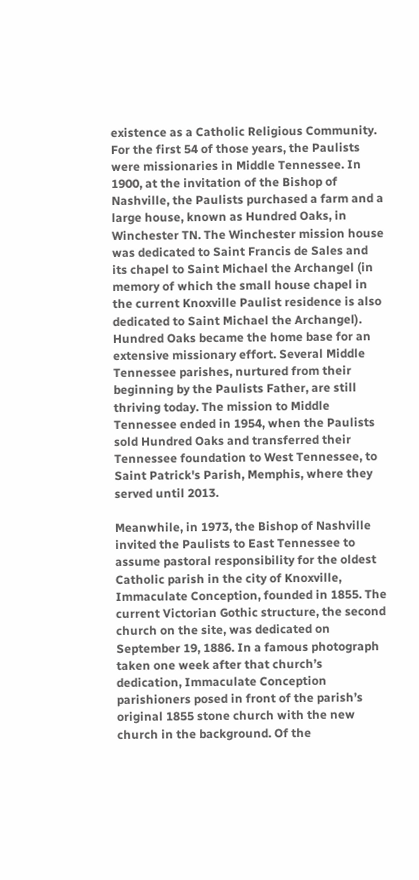existence as a Catholic Religious Community.  For the first 54 of those years, the Paulists were missionaries in Middle Tennessee. In 1900, at the invitation of the Bishop of Nashville, the Paulists purchased a farm and a large house, known as Hundred Oaks, in Winchester TN. The Winchester mission house was dedicated to Saint Francis de Sales and its chapel to Saint Michael the Archangel (in memory of which the small house chapel in the current Knoxville Paulist residence is also dedicated to Saint Michael the Archangel). Hundred Oaks became the home base for an extensive missionary effort. Several Middle Tennessee parishes, nurtured from their beginning by the Paulists Father, are still thriving today. The mission to Middle Tennessee ended in 1954, when the Paulists sold Hundred Oaks and transferred their Tennessee foundation to West Tennessee, to Saint Patrick's Parish, Memphis, where they served until 2013.

Meanwhile, in 1973, the Bishop of Nashville invited the Paulists to East Tennessee to assume pastoral responsibility for the oldest Catholic parish in the city of Knoxville, Immaculate Conception, founded in 1855. The current Victorian Gothic structure, the second church on the site, was dedicated on September 19, 1886. In a famous photograph taken one week after that church’s dedication, Immaculate Conception parishioners posed in front of the parish’s original 1855 stone church with the new church in the background. Of the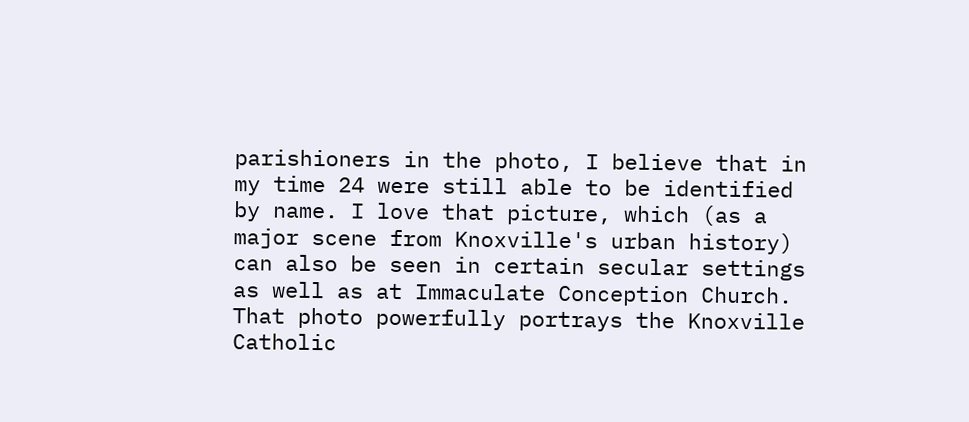parishioners in the photo, I believe that in my time 24 were still able to be identified by name. I love that picture, which (as a major scene from Knoxville's urban history) can also be seen in certain secular settings as well as at Immaculate Conception Church. That photo powerfully portrays the Knoxville Catholic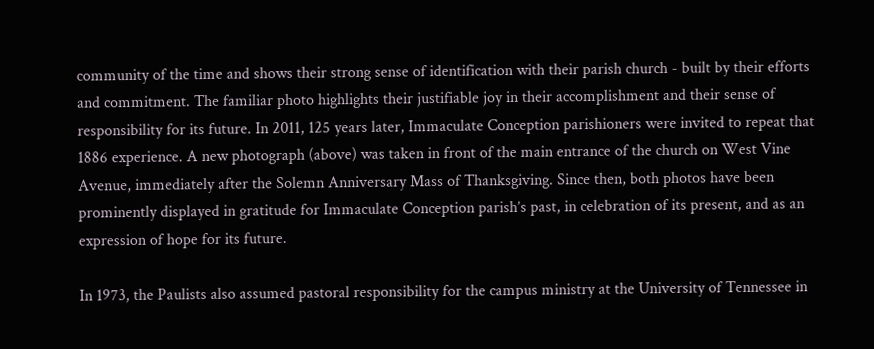community of the time and shows their strong sense of identification with their parish church - built by their efforts and commitment. The familiar photo highlights their justifiable joy in their accomplishment and their sense of responsibility for its future. In 2011, 125 years later, Immaculate Conception parishioners were invited to repeat that 1886 experience. A new photograph (above) was taken in front of the main entrance of the church on West Vine Avenue, immediately after the Solemn Anniversary Mass of Thanksgiving. Since then, both photos have been prominently displayed in gratitude for Immaculate Conception parish’s past, in celebration of its present, and as an expression of hope for its future.

In 1973, the Paulists also assumed pastoral responsibility for the campus ministry at the University of Tennessee in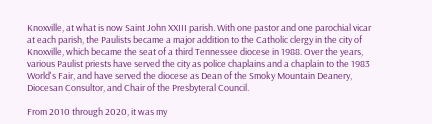Knoxville, at what is now Saint John XXIII parish. With one pastor and one parochial vicar at each parish, the Paulists became a major addition to the Catholic clergy in the city of Knoxville, which became the seat of a third Tennessee diocese in 1988. Over the years, various Paulist priests have served the city as police chaplains and a chaplain to the 1983 World's Fair, and have served the diocese as Dean of the Smoky Mountain Deanery, Diocesan Consultor, and Chair of the Presbyteral Council.

From 2010 through 2020, it was my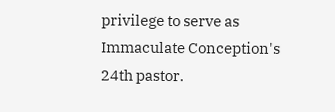privilege to serve as Immaculate Conception's 24th pastor.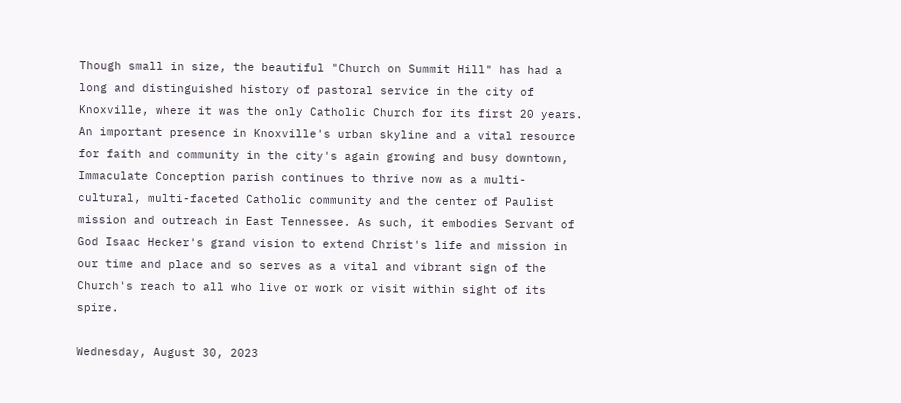Though small in size, the beautiful "Church on Summit Hill" has had a long and distinguished history of pastoral service in the city of Knoxville, where it was the only Catholic Church for its first 20 years. An important presence in Knoxville's urban skyline and a vital resource for faith and community in the city's again growing and busy downtown, Immaculate Conception parish continues to thrive now as a multi-cultural, multi-faceted Catholic community and the center of Paulist mission and outreach in East Tennessee. As such, it embodies Servant of God Isaac Hecker's grand vision to extend Christ's life and mission in our time and place and so serves as a vital and vibrant sign of the Church's reach to all who live or work or visit within sight of its spire.

Wednesday, August 30, 2023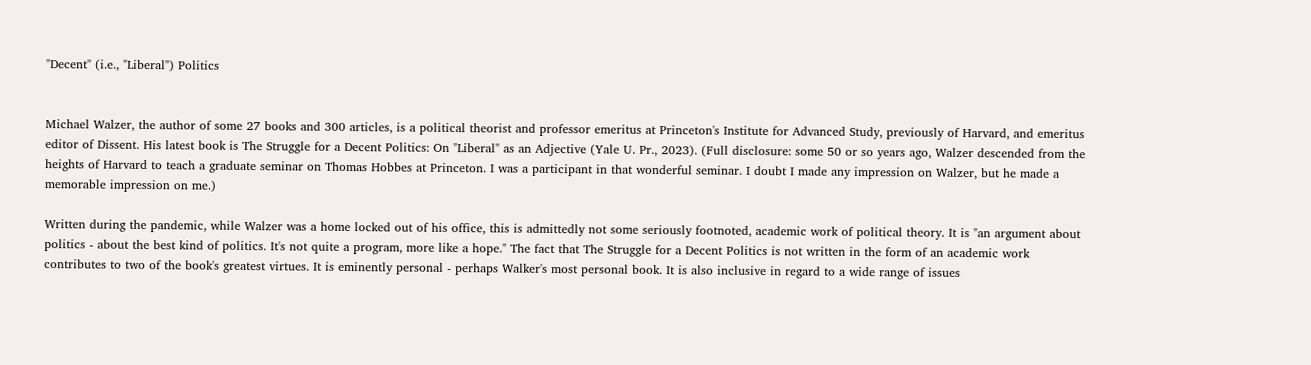"Decent" (i.e., "Liberal") Politics


Michael Walzer, the author of some 27 books and 300 articles, is a political theorist and professor emeritus at Princeton's Institute for Advanced Study, previously of Harvard, and emeritus editor of Dissent. His latest book is The Struggle for a Decent Politics: On "Liberal" as an Adjective (Yale U. Pr., 2023). (Full disclosure: some 50 or so years ago, Walzer descended from the heights of Harvard to teach a graduate seminar on Thomas Hobbes at Princeton. I was a participant in that wonderful seminar. I doubt I made any impression on Walzer, but he made a memorable impression on me.)

Written during the pandemic, while Walzer was a home locked out of his office, this is admittedly not some seriously footnoted, academic work of political theory. It is "an argument about politics - about the best kind of politics. It's not quite a program, more like a hope." The fact that The Struggle for a Decent Politics is not written in the form of an academic work contributes to two of the book's greatest virtues. It is eminently personal - perhaps Walker's most personal book. It is also inclusive in regard to a wide range of issues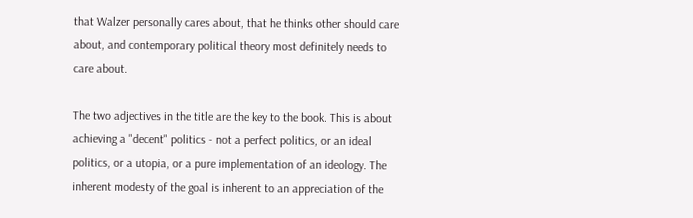that Walzer personally cares about, that he thinks other should care about, and contemporary political theory most definitely needs to care about.

The two adjectives in the title are the key to the book. This is about achieving a "decent" politics - not a perfect politics, or an ideal politics, or a utopia, or a pure implementation of an ideology. The inherent modesty of the goal is inherent to an appreciation of the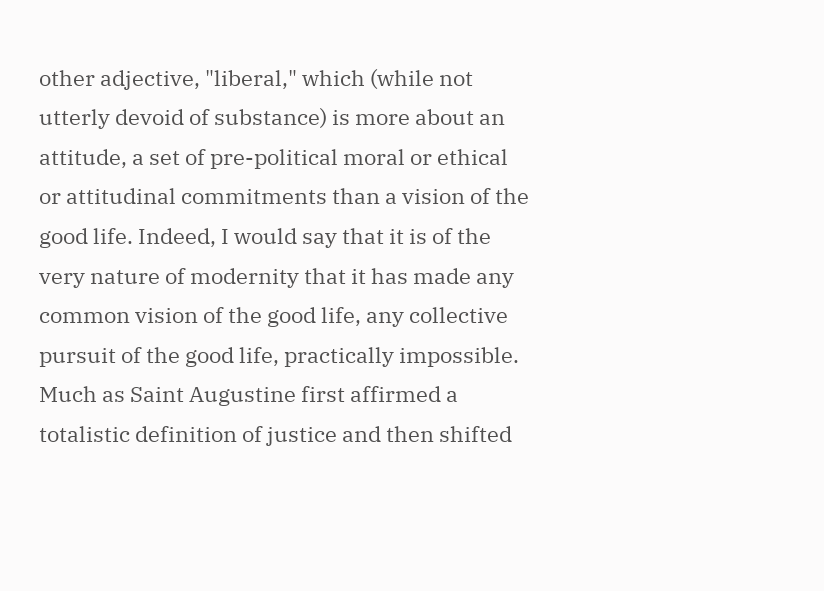other adjective, "liberal," which (while not utterly devoid of substance) is more about an attitude, a set of pre-political moral or ethical or attitudinal commitments than a vision of the good life. Indeed, I would say that it is of the very nature of modernity that it has made any common vision of the good life, any collective pursuit of the good life, practically impossible. Much as Saint Augustine first affirmed a totalistic definition of justice and then shifted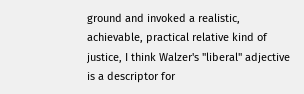ground and invoked a realistic, achievable, practical relative kind of justice, I think Walzer's "liberal" adjective is a descriptor for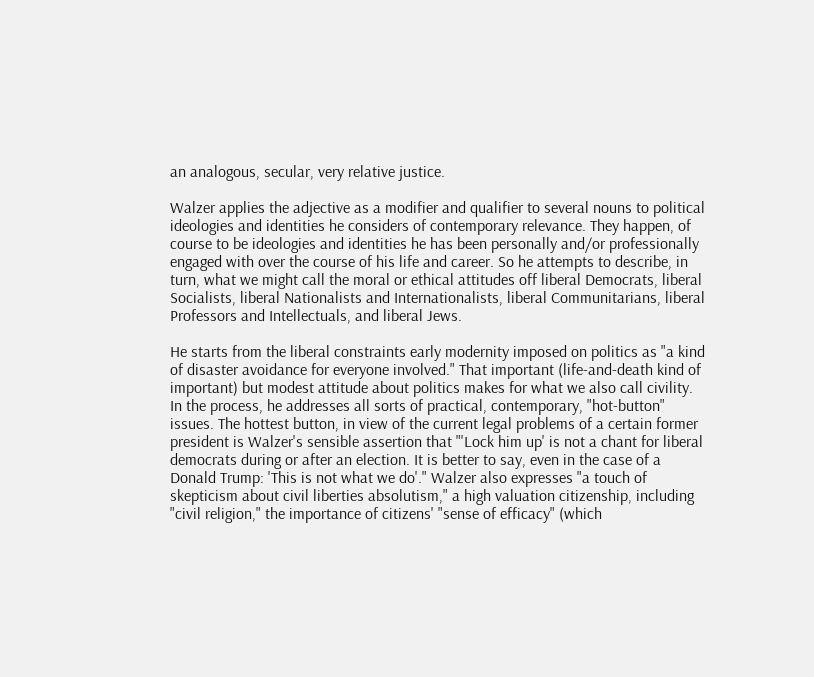an analogous, secular, very relative justice.

Walzer applies the adjective as a modifier and qualifier to several nouns to political ideologies and identities he considers of contemporary relevance. They happen, of course to be ideologies and identities he has been personally and/or professionally engaged with over the course of his life and career. So he attempts to describe, in turn, what we might call the moral or ethical attitudes off liberal Democrats, liberal Socialists, liberal Nationalists and Internationalists, liberal Communitarians, liberal Professors and Intellectuals, and liberal Jews.

He starts from the liberal constraints early modernity imposed on politics as "a kind of disaster avoidance for everyone involved." That important (life-and-death kind of important) but modest attitude about politics makes for what we also call civility. In the process, he addresses all sorts of practical, contemporary, "hot-button" issues. The hottest button, in view of the current legal problems of a certain former president is Walzer's sensible assertion that "'Lock him up' is not a chant for liberal democrats during or after an election. It is better to say, even in the case of a Donald Trump: 'This is not what we do'." Walzer also expresses "a touch of skepticism about civil liberties absolutism," a high valuation citizenship, including "civil religion," the importance of citizens' "sense of efficacy" (which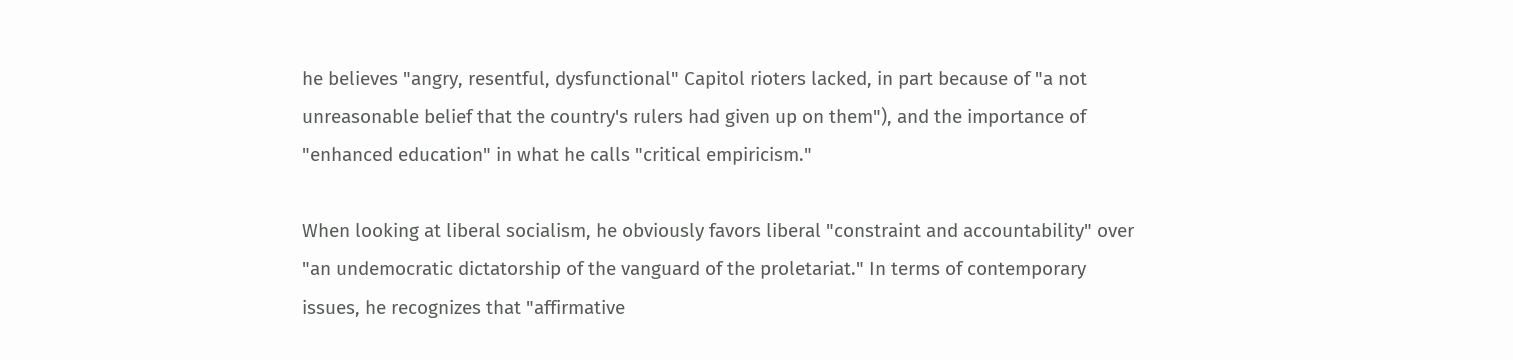he believes "angry, resentful, dysfunctional" Capitol rioters lacked, in part because of "a not unreasonable belief that the country's rulers had given up on them"), and the importance of "enhanced education" in what he calls "critical empiricism."

When looking at liberal socialism, he obviously favors liberal "constraint and accountability" over "an undemocratic dictatorship of the vanguard of the proletariat." In terms of contemporary issues, he recognizes that "affirmative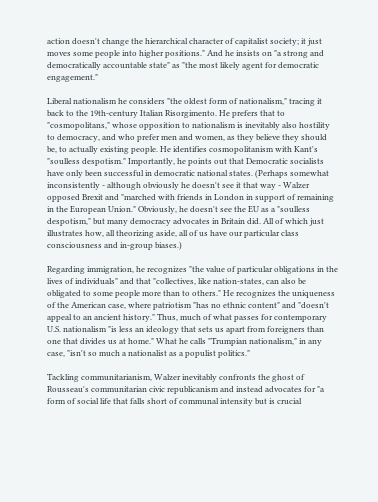action doesn't change the hierarchical character of capitalist society; it just moves some people into higher positions." And he insists on "a strong and democratically accountable state" as "the most likely agent for democratic engagement."

Liberal nationalism he considers "the oldest form of nationalism," tracing it back to the 19th-century Italian Risorgimento. He prefers that to "cosmopolitans," whose opposition to nationalism is inevitably also hostility to democracy, and who prefer men and women, as they believe they should be, to actually existing people. He identifies cosmopolitanism with Kant's "soulless despotism." Importantly, he points out that Democratic socialists have only been successful in democratic national states. (Perhaps somewhat inconsistently - although obviously he doesn't see it that way - Walzer opposed Brexit and "marched with friends in London in support of remaining in the European Union." Obviously, he doesn't see the EU as a "soulless despotism," but many democracy advocates in Britain did. All of which just illustrates how, all theorizing aside, all of us have our particular class consciousness and in-group biases.)

Regarding immigration, he recognizes "the value of particular obligations in the lives of individuals" and that "collectives, like nation-states, can also be obligated to some people more than to others." He recognizes the uniqueness of the American case, where patriotism "has no ethnic content" and "doesn't appeal to an ancient history." Thus, much of what passes for contemporary U.S. nationalism "is less an ideology that sets us apart from foreigners than one that divides us at home." What he calls "Trumpian nationalism," in any case, "isn't so much a nationalist as a populist politics."

Tackling communitarianism, Walzer inevitably confronts the ghost of Rousseau's communitarian civic republicanism and instead advocates for "a form of social life that falls short of communal intensity but is crucial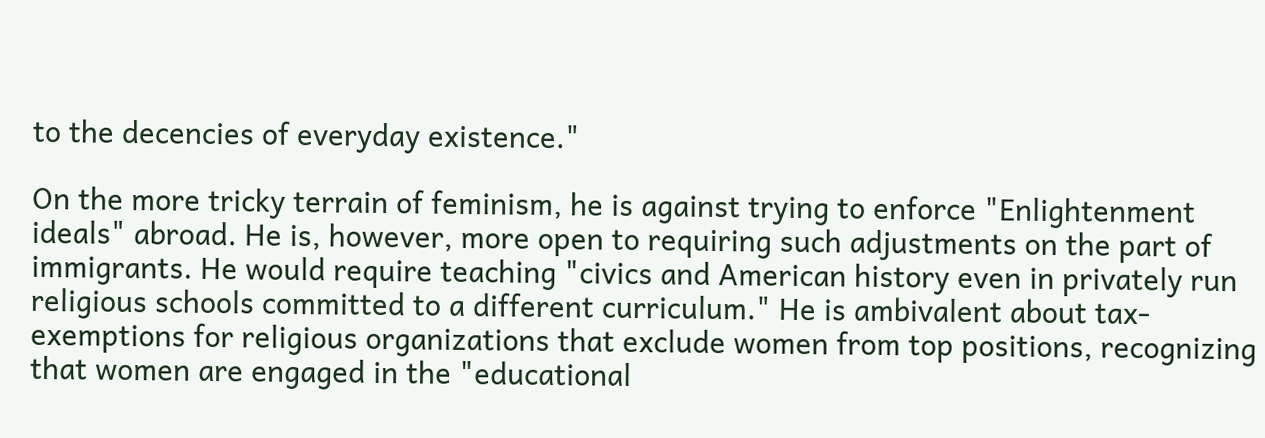to the decencies of everyday existence."

On the more tricky terrain of feminism, he is against trying to enforce "Enlightenment ideals" abroad. He is, however, more open to requiring such adjustments on the part of immigrants. He would require teaching "civics and American history even in privately run religious schools committed to a different curriculum." He is ambivalent about tax-exemptions for religious organizations that exclude women from top positions, recognizing that women are engaged in the "educational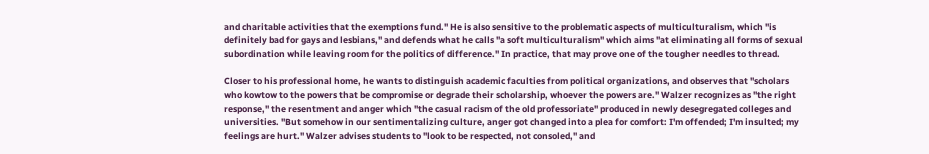and charitable activities that the exemptions fund." He is also sensitive to the problematic aspects of multiculturalism, which "is definitely bad for gays and lesbians," and defends what he calls "a soft multiculturalism" which aims "at eliminating all forms of sexual subordination while leaving room for the politics of difference." In practice, that may prove one of the tougher needles to thread.

Closer to his professional home, he wants to distinguish academic faculties from political organizations, and observes that "scholars who kowtow to the powers that be compromise or degrade their scholarship, whoever the powers are." Walzer recognizes as "the right response," the resentment and anger which "the casual racism of the old professoriate" produced in newly desegregated colleges and universities. "But somehow in our sentimentalizing culture, anger got changed into a plea for comfort: I'm offended; I'm insulted; my feelings are hurt." Walzer advises students to "look to be respected, not consoled," and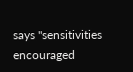says "sensitivities encouraged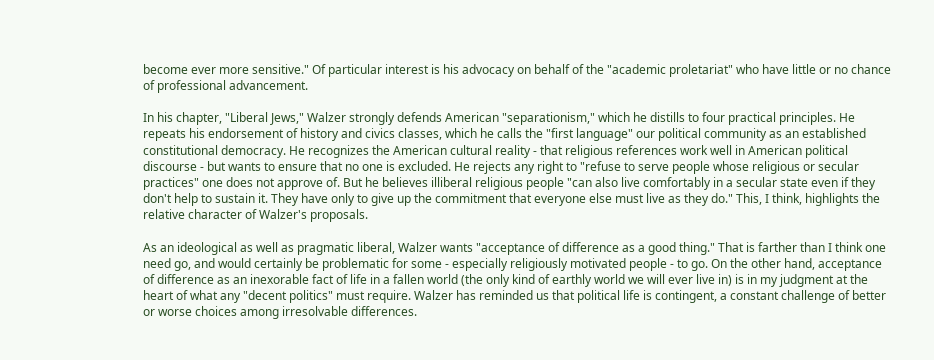become ever more sensitive." Of particular interest is his advocacy on behalf of the "academic proletariat" who have little or no chance of professional advancement.

In his chapter, "Liberal Jews," Walzer strongly defends American "separationism," which he distills to four practical principles. He repeats his endorsement of history and civics classes, which he calls the "first language" our political community as an established constitutional democracy. He recognizes the American cultural reality - that religious references work well in American political discourse - but wants to ensure that no one is excluded. He rejects any right to "refuse to serve people whose religious or secular practices" one does not approve of. But he believes illiberal religious people "can also live comfortably in a secular state even if they don't help to sustain it. They have only to give up the commitment that everyone else must live as they do." This, I think, highlights the relative character of Walzer's proposals.

As an ideological as well as pragmatic liberal, Walzer wants "acceptance of difference as a good thing." That is farther than I think one need go, and would certainly be problematic for some - especially religiously motivated people - to go. On the other hand, acceptance of difference as an inexorable fact of life in a fallen world (the only kind of earthly world we will ever live in) is in my judgment at the heart of what any "decent politics" must require. Walzer has reminded us that political life is contingent, a constant challenge of better or worse choices among irresolvable differences.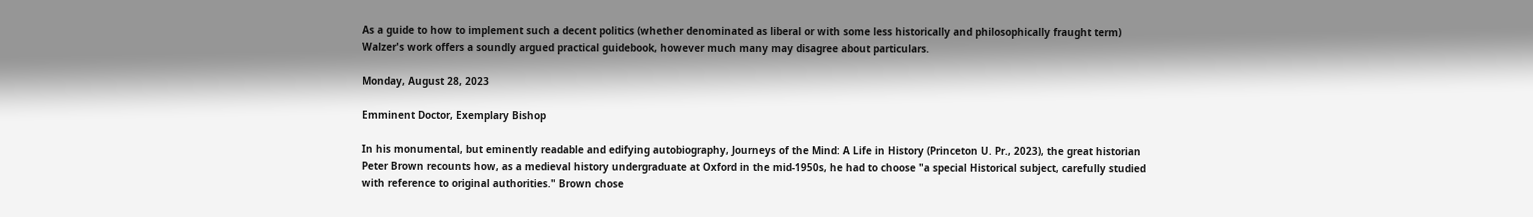As a guide to how to implement such a decent politics (whether denominated as liberal or with some less historically and philosophically fraught term) Walzer's work offers a soundly argued practical guidebook, however much many may disagree about particulars.

Monday, August 28, 2023

Emminent Doctor, Exemplary Bishop

In his monumental, but eminently readable and edifying autobiography, Journeys of the Mind: A Life in History (Princeton U. Pr., 2023), the great historian Peter Brown recounts how, as a medieval history undergraduate at Oxford in the mid-1950s, he had to choose "a special Historical subject, carefully studied with reference to original authorities." Brown chose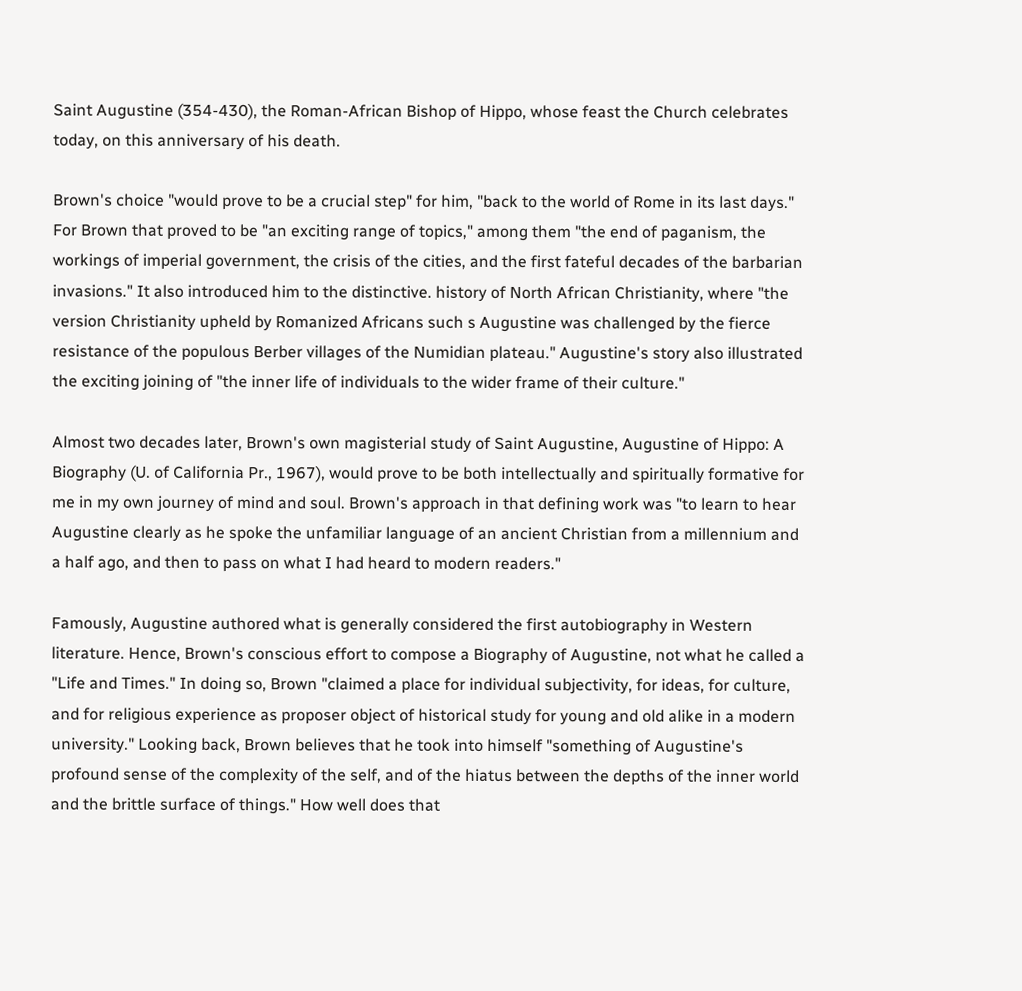Saint Augustine (354-430), the Roman-African Bishop of Hippo, whose feast the Church celebrates today, on this anniversary of his death.

Brown's choice "would prove to be a crucial step" for him, "back to the world of Rome in its last days." For Brown that proved to be "an exciting range of topics," among them "the end of paganism, the workings of imperial government, the crisis of the cities, and the first fateful decades of the barbarian invasions." It also introduced him to the distinctive. history of North African Christianity, where "the version Christianity upheld by Romanized Africans such s Augustine was challenged by the fierce resistance of the populous Berber villages of the Numidian plateau." Augustine's story also illustrated the exciting joining of "the inner life of individuals to the wider frame of their culture."

Almost two decades later, Brown's own magisterial study of Saint Augustine, Augustine of Hippo: A Biography (U. of California Pr., 1967), would prove to be both intellectually and spiritually formative for me in my own journey of mind and soul. Brown's approach in that defining work was "to learn to hear Augustine clearly as he spoke the unfamiliar language of an ancient Christian from a millennium and a half ago, and then to pass on what I had heard to modern readers."

Famously, Augustine authored what is generally considered the first autobiography in Western literature. Hence, Brown's conscious effort to compose a Biography of Augustine, not what he called a "Life and Times." In doing so, Brown "claimed a place for individual subjectivity, for ideas, for culture, and for religious experience as proposer object of historical study for young and old alike in a modern university." Looking back, Brown believes that he took into himself "something of Augustine's profound sense of the complexity of the self, and of the hiatus between the depths of the inner world and the brittle surface of things." How well does that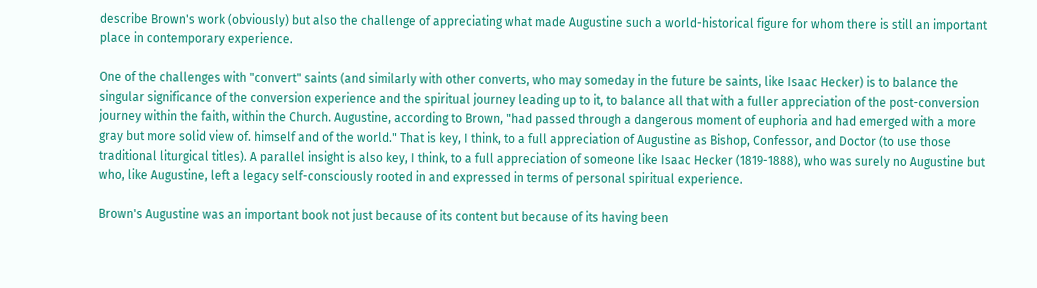describe Brown's work (obviously) but also the challenge of appreciating what made Augustine such a world-historical figure for whom there is still an important place in contemporary experience.

One of the challenges with "convert" saints (and similarly with other converts, who may someday in the future be saints, like Isaac Hecker) is to balance the singular significance of the conversion experience and the spiritual journey leading up to it, to balance all that with a fuller appreciation of the post-conversion journey within the faith, within the Church. Augustine, according to Brown, "had passed through a dangerous moment of euphoria and had emerged with a more gray but more solid view of. himself and of the world." That is key, I think, to a full appreciation of Augustine as Bishop, Confessor, and Doctor (to use those traditional liturgical titles). A parallel insight is also key, I think, to a full appreciation of someone like Isaac Hecker (1819-1888), who was surely no Augustine but who, like Augustine, left a legacy self-consciously rooted in and expressed in terms of personal spiritual experience.

Brown's Augustine was an important book not just because of its content but because of its having been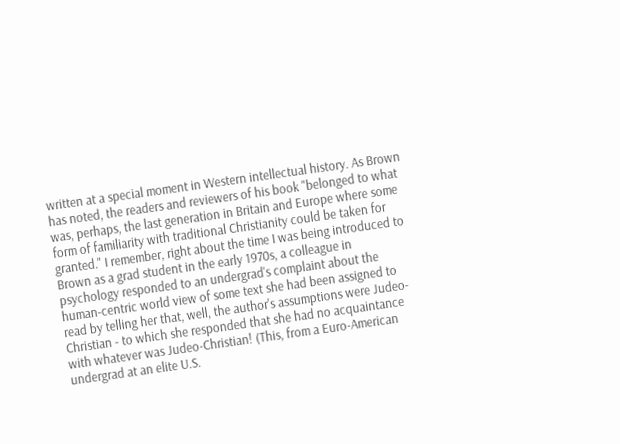written at a special moment in Western intellectual history. As Brown has noted, the readers and reviewers of his book "belonged to what was, perhaps, the last generation in Britain and Europe where some form of familiarity with traditional Christianity could be taken for granted." I remember, right about the time I was being introduced to Brown as a grad student in the early 1970s, a colleague in psychology responded to an undergrad's complaint about the human-centric world view of some text she had been assigned to read by telling her that, well, the author's assumptions were Judeo-Christian - to which she responded that she had no acquaintance with whatever was Judeo-Christian! (This, from a Euro-American undergrad at an elite U.S.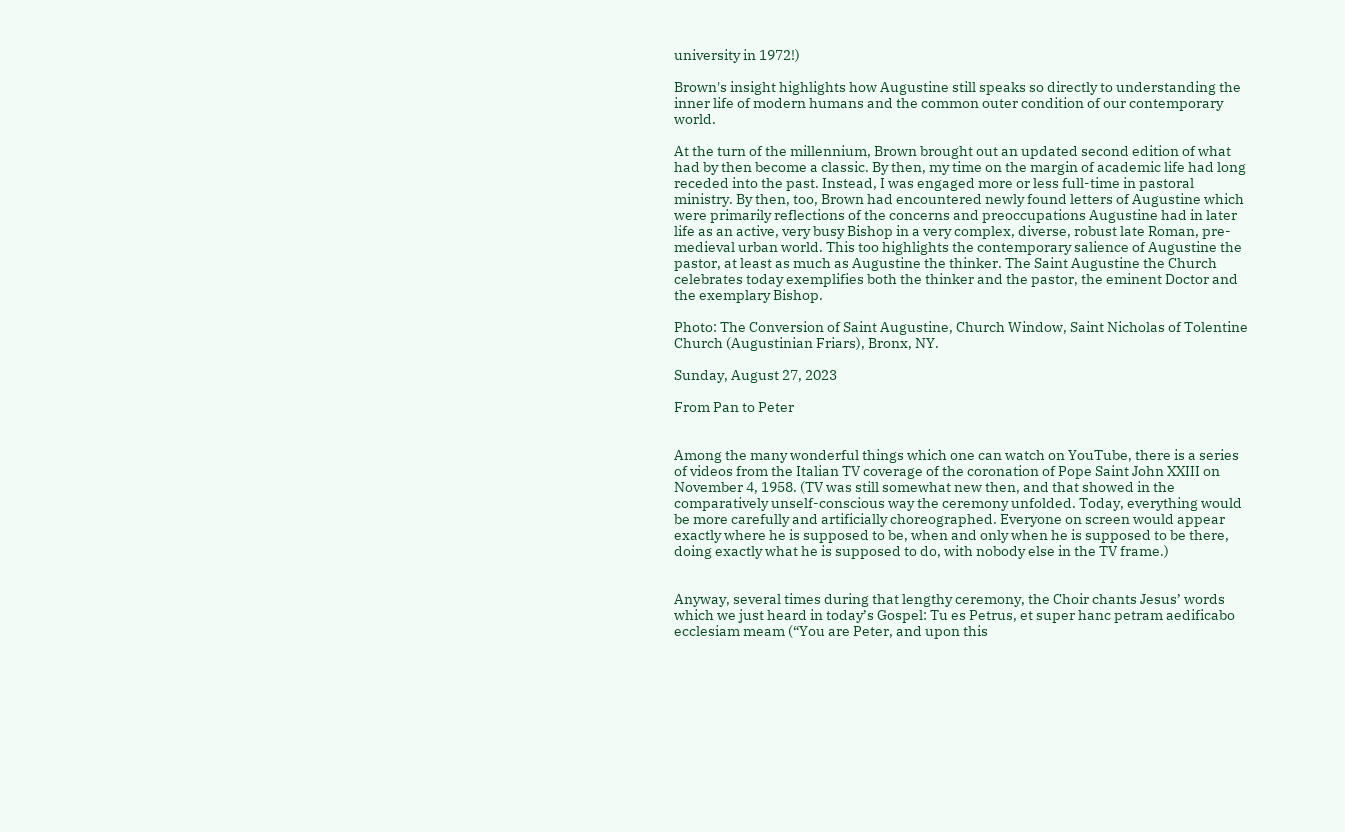university in 1972!)

Brown's insight highlights how Augustine still speaks so directly to understanding the inner life of modern humans and the common outer condition of our contemporary world.

At the turn of the millennium, Brown brought out an updated second edition of what had by then become a classic. By then, my time on the margin of academic life had long receded into the past. Instead, I was engaged more or less full-time in pastoral ministry. By then, too, Brown had encountered newly found letters of Augustine which were primarily reflections of the concerns and preoccupations Augustine had in later life as an active, very busy Bishop in a very complex, diverse, robust late Roman, pre-medieval urban world. This too highlights the contemporary salience of Augustine the pastor, at least as much as Augustine the thinker. The Saint Augustine the Church celebrates today exemplifies both the thinker and the pastor, the eminent Doctor and the exemplary Bishop.

Photo: The Conversion of Saint Augustine, Church Window, Saint Nicholas of Tolentine Church (Augustinian Friars), Bronx, NY.

Sunday, August 27, 2023

From Pan to Peter


Among the many wonderful things which one can watch on YouTube, there is a series of videos from the Italian TV coverage of the coronation of Pope Saint John XXIII on November 4, 1958. (TV was still somewhat new then, and that showed in the comparatively unself-conscious way the ceremony unfolded. Today, everything would be more carefully and artificially choreographed. Everyone on screen would appear exactly where he is supposed to be, when and only when he is supposed to be there, doing exactly what he is supposed to do, with nobody else in the TV frame.)


Anyway, several times during that lengthy ceremony, the Choir chants Jesus’ words which we just heard in today’s Gospel: Tu es Petrus, et super hanc petram aedificabo ecclesiam meam (“You are Peter, and upon this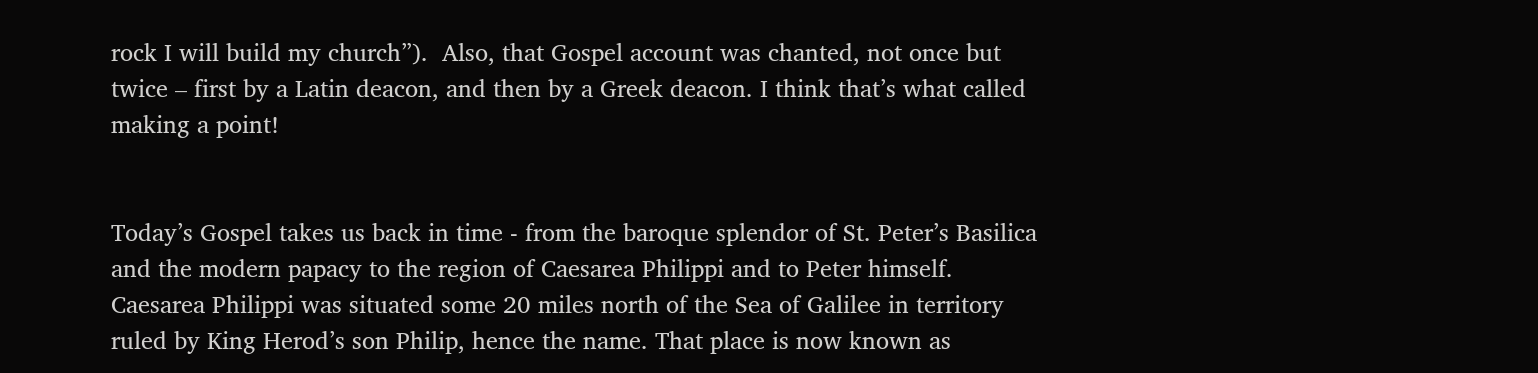rock I will build my church”).  Also, that Gospel account was chanted, not once but twice – first by a Latin deacon, and then by a Greek deacon. I think that’s what called making a point!


Today’s Gospel takes us back in time - from the baroque splendor of St. Peter’s Basilica and the modern papacy to the region of Caesarea Philippi and to Peter himself. Caesarea Philippi was situated some 20 miles north of the Sea of Galilee in territory ruled by King Herod’s son Philip, hence the name. That place is now known as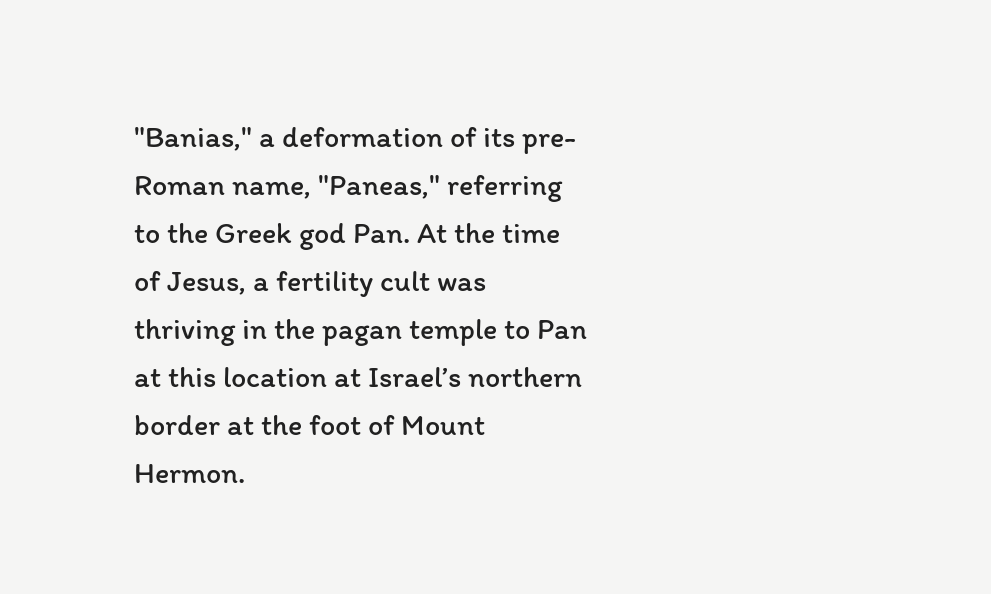"Banias," a deformation of its pre-Roman name, "Paneas," referring to the Greek god Pan. At the time of Jesus, a fertility cult was thriving in the pagan temple to Pan at this location at Israel’s northern border at the foot of Mount Hermon.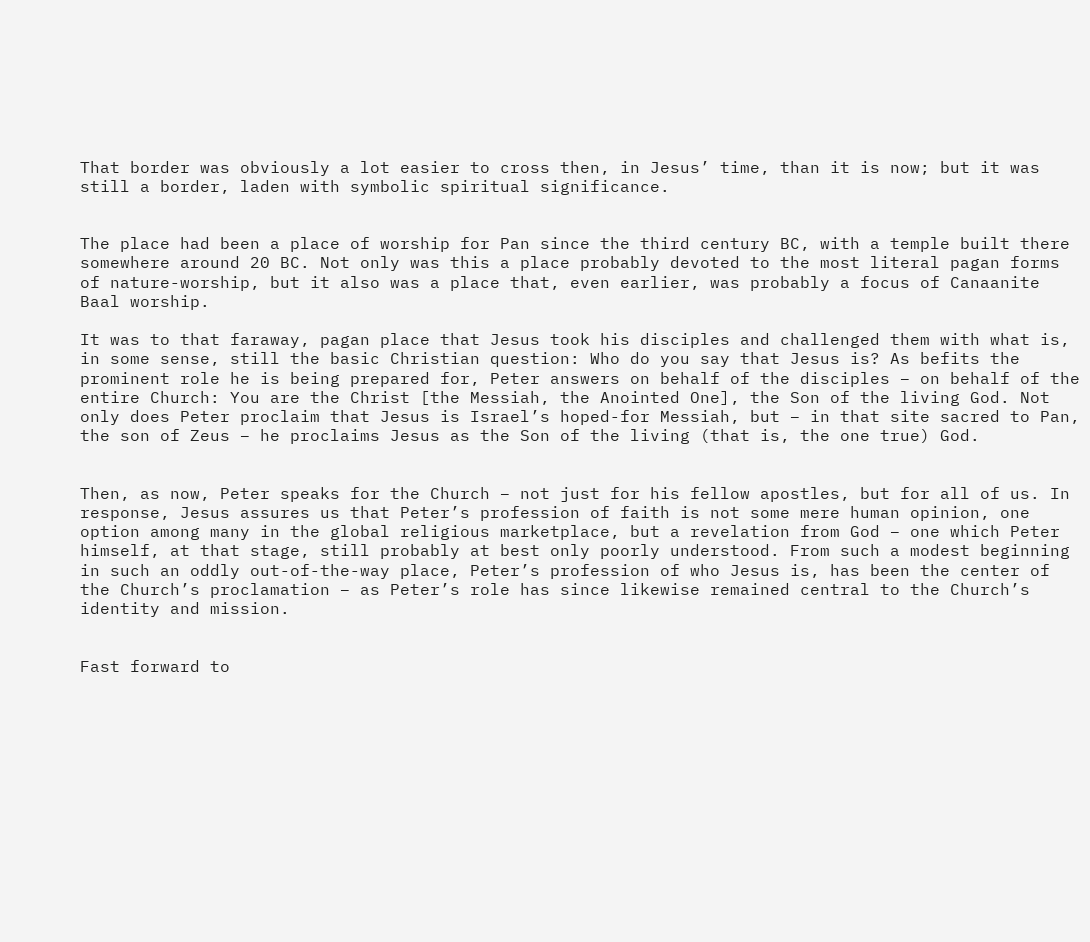That border was obviously a lot easier to cross then, in Jesus’ time, than it is now; but it was still a border, laden with symbolic spiritual significance.


The place had been a place of worship for Pan since the third century BC, with a temple built there somewhere around 20 BC. Not only was this a place probably devoted to the most literal pagan forms of nature-worship, but it also was a place that, even earlier, was probably a focus of Canaanite Baal worship.

It was to that faraway, pagan place that Jesus took his disciples and challenged them with what is, in some sense, still the basic Christian question: Who do you say that Jesus is? As befits the prominent role he is being prepared for, Peter answers on behalf of the disciples – on behalf of the entire Church: You are the Christ [the Messiah, the Anointed One], the Son of the living God. Not only does Peter proclaim that Jesus is Israel’s hoped-for Messiah, but – in that site sacred to Pan, the son of Zeus – he proclaims Jesus as the Son of the living (that is, the one true) God.


Then, as now, Peter speaks for the Church – not just for his fellow apostles, but for all of us. In response, Jesus assures us that Peter’s profession of faith is not some mere human opinion, one option among many in the global religious marketplace, but a revelation from God – one which Peter himself, at that stage, still probably at best only poorly understood. From such a modest beginning in such an oddly out-of-the-way place, Peter’s profession of who Jesus is, has been the center of the Church’s proclamation – as Peter’s role has since likewise remained central to the Church’s identity and mission.


Fast forward to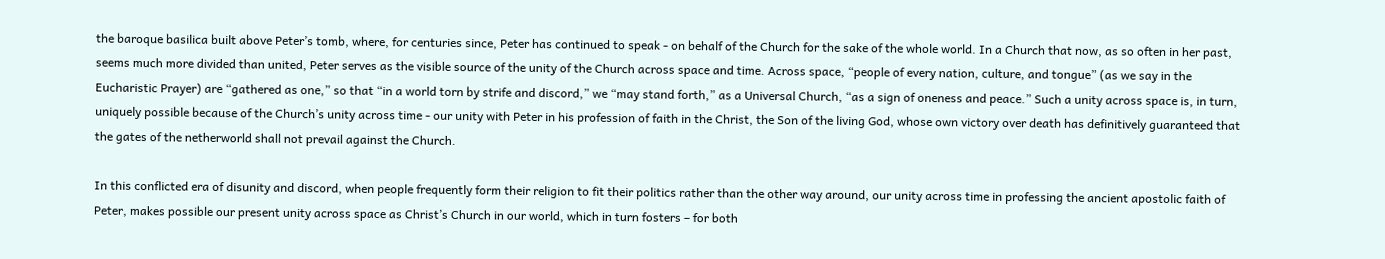the baroque basilica built above Peter’s tomb, where, for centuries since, Peter has continued to speak - on behalf of the Church for the sake of the whole world. In a Church that now, as so often in her past, seems much more divided than united, Peter serves as the visible source of the unity of the Church across space and time. Across space, “people of every nation, culture, and tongue” (as we say in the Eucharistic Prayer) are “gathered as one,” so that “in a world torn by strife and discord,” we “may stand forth,” as a Universal Church, “as a sign of oneness and peace.” Such a unity across space is, in turn, uniquely possible because of the Church’s unity across time - our unity with Peter in his profession of faith in the Christ, the Son of the living God, whose own victory over death has definitively guaranteed that the gates of the netherworld shall not prevail against the Church.

In this conflicted era of disunity and discord, when people frequently form their religion to fit their politics rather than the other way around, our unity across time in professing the ancient apostolic faith of Peter, makes possible our present unity across space as Christ’s Church in our world, which in turn fosters – for both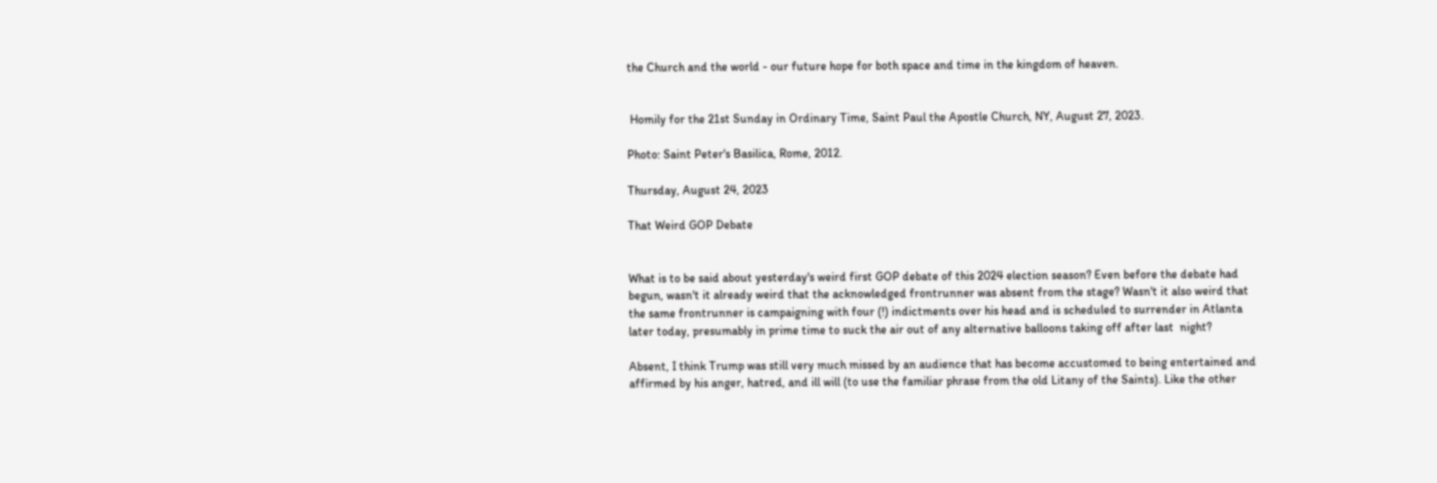the Church and the world - our future hope for both space and time in the kingdom of heaven.


 Homily for the 21st Sunday in Ordinary Time, Saint Paul the Apostle Church, NY, August 27, 2023.

Photo: Saint Peter's Basilica, Rome, 2012.

Thursday, August 24, 2023

That Weird GOP Debate


What is to be said about yesterday's weird first GOP debate of this 2024 election season? Even before the debate had begun, wasn't it already weird that the acknowledged frontrunner was absent from the stage? Wasn't it also weird that the same frontrunner is campaigning with four (!) indictments over his head and is scheduled to surrender in Atlanta later today, presumably in prime time to suck the air out of any alternative balloons taking off after last  night?

Absent, I think Trump was still very much missed by an audience that has become accustomed to being entertained and affirmed by his anger, hatred, and ill will (to use the familiar phrase from the old Litany of the Saints). Like the other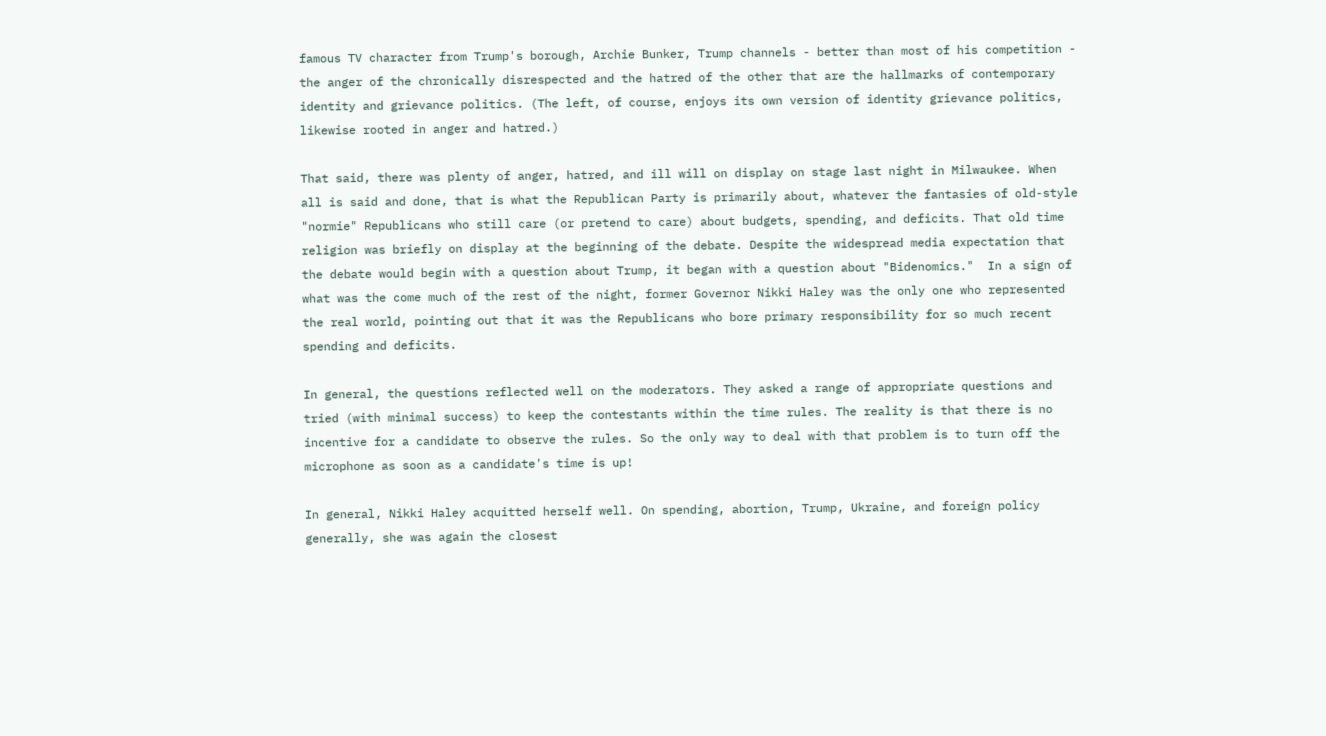famous TV character from Trump's borough, Archie Bunker, Trump channels - better than most of his competition - the anger of the chronically disrespected and the hatred of the other that are the hallmarks of contemporary identity and grievance politics. (The left, of course, enjoys its own version of identity grievance politics, likewise rooted in anger and hatred.)

That said, there was plenty of anger, hatred, and ill will on display on stage last night in Milwaukee. When all is said and done, that is what the Republican Party is primarily about, whatever the fantasies of old-style "normie" Republicans who still care (or pretend to care) about budgets, spending, and deficits. That old time religion was briefly on display at the beginning of the debate. Despite the widespread media expectation that the debate would begin with a question about Trump, it began with a question about "Bidenomics."  In a sign of what was the come much of the rest of the night, former Governor Nikki Haley was the only one who represented the real world, pointing out that it was the Republicans who bore primary responsibility for so much recent spending and deficits.

In general, the questions reflected well on the moderators. They asked a range of appropriate questions and tried (with minimal success) to keep the contestants within the time rules. The reality is that there is no incentive for a candidate to observe the rules. So the only way to deal with that problem is to turn off the microphone as soon as a candidate's time is up!

In general, Nikki Haley acquitted herself well. On spending, abortion, Trump, Ukraine, and foreign policy generally, she was again the closest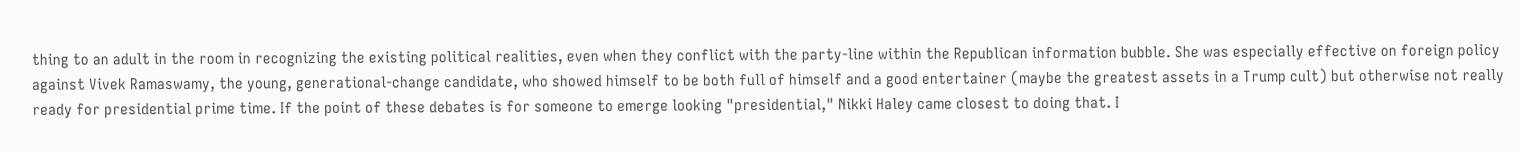thing to an adult in the room in recognizing the existing political realities, even when they conflict with the party-line within the Republican information bubble. She was especially effective on foreign policy against Vivek Ramaswamy, the young, generational-change candidate, who showed himself to be both full of himself and a good entertainer (maybe the greatest assets in a Trump cult) but otherwise not really ready for presidential prime time. If the point of these debates is for someone to emerge looking "presidential," Nikki Haley came closest to doing that. I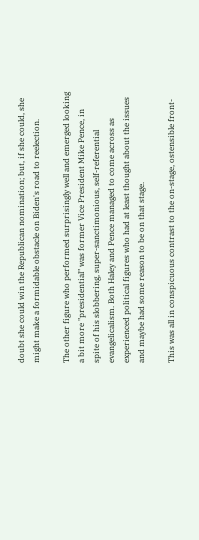doubt she could win the Republican nomination; but, if she could, she might make a formidable obstacle on Biden's road to reelection.

The other figure who performed surprisingly well and emerged looking a bit more "presidential" was former Vice President Mike Pence, in spite of his slobbering, super-sanctimonious, self-referential evangelicalism. Both Haley and Pence managed to come across as experienced political figures who had at least thought about the issues and maybe had some reason to be on that stage.

This was all in conspicuous contrast to the on-stage, ostensible front-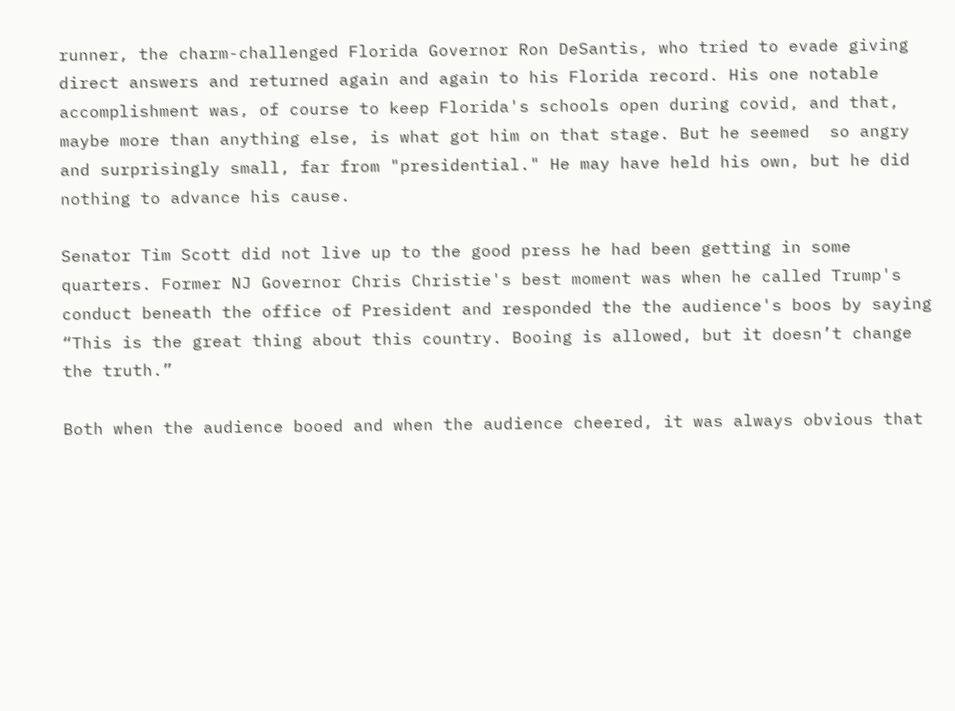runner, the charm-challenged Florida Governor Ron DeSantis, who tried to evade giving direct answers and returned again and again to his Florida record. His one notable accomplishment was, of course to keep Florida's schools open during covid, and that, maybe more than anything else, is what got him on that stage. But he seemed  so angry and surprisingly small, far from "presidential." He may have held his own, but he did nothing to advance his cause.

Senator Tim Scott did not live up to the good press he had been getting in some quarters. Former NJ Governor Chris Christie's best moment was when he called Trump's conduct beneath the office of President and responded the the audience's boos by saying “This is the great thing about this country. Booing is allowed, but it doesn’t change the truth.”

Both when the audience booed and when the audience cheered, it was always obvious that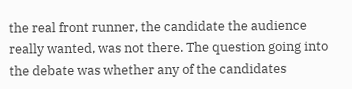the real front runner, the candidate the audience really wanted, was not there. The question going into the debate was whether any of the candidates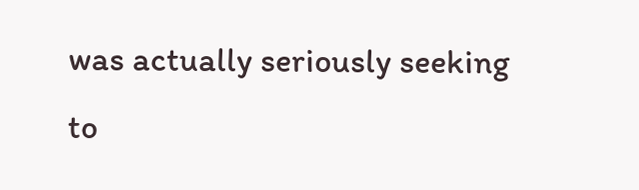was actually seriously seeking to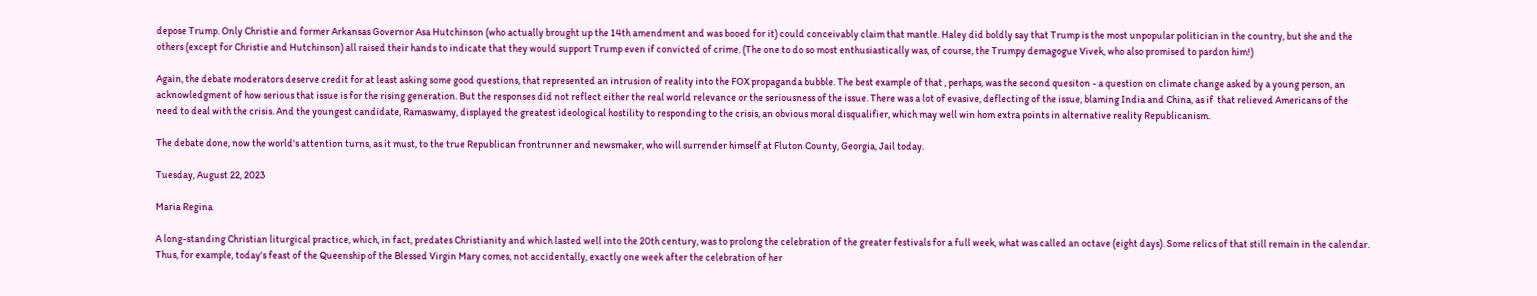depose Trump. Only Christie and former Arkansas Governor Asa Hutchinson (who actually brought up the 14th amendment and was booed for it) could conceivably claim that mantle. Haley did boldly say that Trump is the most unpopular politician in the country, but she and the others (except for Christie and Hutchinson) all raised their hands to indicate that they would support Trump even if convicted of crime. (The one to do so most enthusiastically was, of course, the Trumpy demagogue Vivek, who also promised to pardon him!)

Again, the debate moderators deserve credit for at least asking some good questions, that represented an intrusion of reality into the FOX propaganda bubble. The best example of that , perhaps, was the second quesiton - a question on climate change asked by a young person, an acknowledgment of how serious that issue is for the rising generation. But the responses did not reflect either the real world relevance or the seriousness of the issue. There was a lot of evasive, deflecting of the issue, blaming India and China, as if  that relieved Americans of the need to deal with the crisis. And the youngest candidate, Ramaswamy, displayed the greatest ideological hostility to responding to the crisis, an obvious moral disqualifier, which may well win hom extra points in alternative reality Republicanism.

The debate done, now the world's attention turns, as it must, to the true Republican frontrunner and newsmaker, who will surrender himself at Fluton County, Georgia, Jail today.

Tuesday, August 22, 2023

Maria Regina

A long-standing Christian liturgical practice, which, in fact, predates Christianity and which lasted well into the 20th century, was to prolong the celebration of the greater festivals for a full week, what was called an octave (eight days). Some relics of that still remain in the calendar. Thus, for example, today's feast of the Queenship of the Blessed Virgin Mary comes, not accidentally, exactly one week after the celebration of her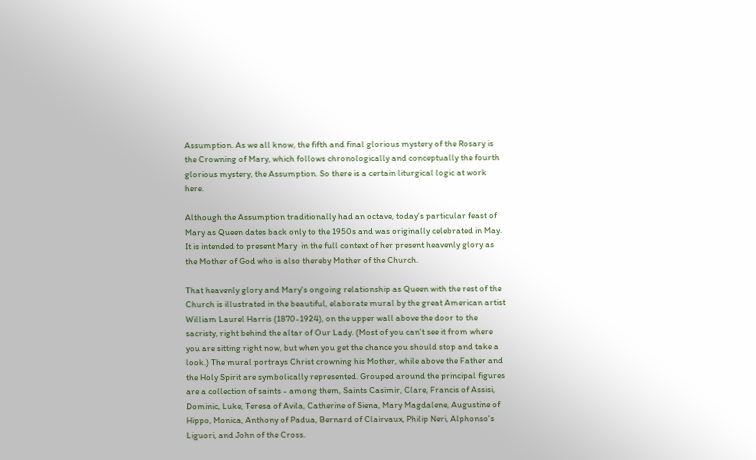Assumption. As we all know, the fifth and final glorious mystery of the Rosary is the Crowning of Mary, which follows chronologically and conceptually the fourth glorious mystery, the Assumption. So there is a certain liturgical logic at work here.

Although the Assumption traditionally had an octave, today's particular feast of Mary as Queen dates back only to the 1950s and was originally celebrated in May. It is intended to present Mary  in the full context of her present heavenly glory as the Mother of God who is also thereby Mother of the Church.

That heavenly glory and Mary's ongoing relationship as Queen with the rest of the Church is illustrated in the beautiful, elaborate mural by the great American artist William Laurel Harris (1870-1924), on the upper wall above the door to the sacristy, right behind the altar of Our Lady. (Most of you can't see it from where you are sitting right now, but when you get the chance you should stop and take a look.) The mural portrays Christ crowning his Mother, while above the Father and the Holy Spirit are symbolically represented. Grouped around the principal figures are a collection of saints - among them, Saints Casimir, Clare, Francis of Assisi, Dominic, Luke, Teresa of Avila, Catherine of Siena, Mary Magdalene, Augustine of Hippo, Monica, Anthony of Padua, Bernard of Clairvaux, Philip Neri, Alphonso's Liguori, and John of the Cross.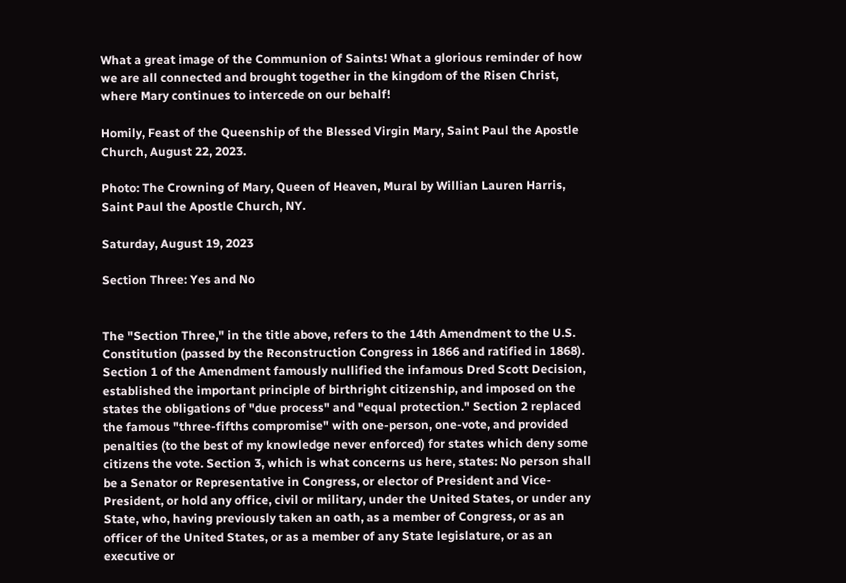What a great image of the Communion of Saints! What a glorious reminder of how we are all connected and brought together in the kingdom of the Risen Christ, where Mary continues to intercede on our behalf!

Homily, Feast of the Queenship of the Blessed Virgin Mary, Saint Paul the Apostle Church, August 22, 2023.

Photo: The Crowning of Mary, Queen of Heaven, Mural by Willian Lauren Harris, Saint Paul the Apostle Church, NY.

Saturday, August 19, 2023

Section Three: Yes and No


The "Section Three," in the title above, refers to the 14th Amendment to the U.S. Constitution (passed by the Reconstruction Congress in 1866 and ratified in 1868). Section 1 of the Amendment famously nullified the infamous Dred Scott Decision, established the important principle of birthright citizenship, and imposed on the states the obligations of "due process" and "equal protection." Section 2 replaced the famous "three-fifths compromise" with one-person, one-vote, and provided penalties (to the best of my knowledge never enforced) for states which deny some citizens the vote. Section 3, which is what concerns us here, states: No person shall be a Senator or Representative in Congress, or elector of President and Vice-President, or hold any office, civil or military, under the United States, or under any State, who, having previously taken an oath, as a member of Congress, or as an officer of the United States, or as a member of any State legislature, or as an executive or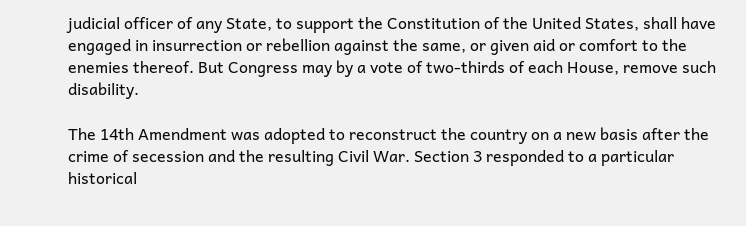judicial officer of any State, to support the Constitution of the United States, shall have engaged in insurrection or rebellion against the same, or given aid or comfort to the enemies thereof. But Congress may by a vote of two-thirds of each House, remove such disability.

The 14th Amendment was adopted to reconstruct the country on a new basis after the crime of secession and the resulting Civil War. Section 3 responded to a particular historical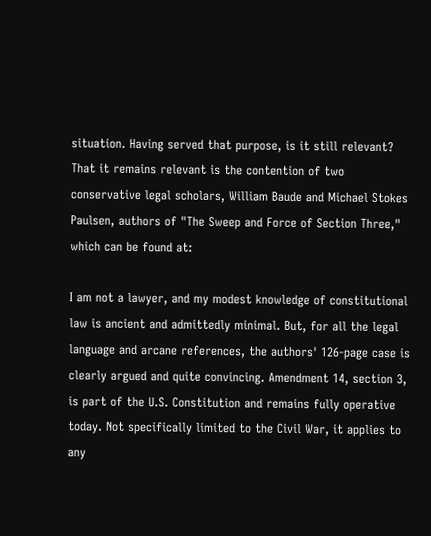situation. Having served that purpose, is it still relevant? That it remains relevant is the contention of two conservative legal scholars, William Baude and Michael Stokes Paulsen, authors of "The Sweep and Force of Section Three," which can be found at:

I am not a lawyer, and my modest knowledge of constitutional law is ancient and admittedly minimal. But, for all the legal language and arcane references, the authors' 126-page case is clearly argued and quite convincing. Amendment 14, section 3, is part of the U.S. Constitution and remains fully operative today. Not specifically limited to the Civil War, it applies to any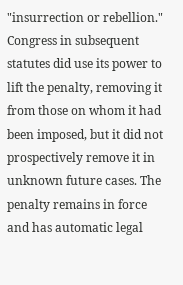"insurrection or rebellion." Congress in subsequent statutes did use its power to lift the penalty, removing it from those on whom it had been imposed, but it did not prospectively remove it in unknown future cases. The penalty remains in force and has automatic legal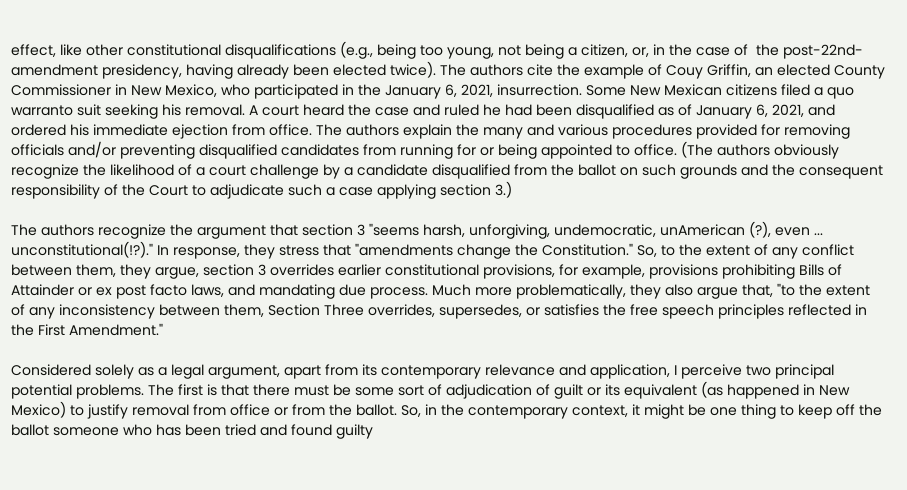effect, like other constitutional disqualifications (e.g., being too young, not being a citizen, or, in the case of  the post-22nd-amendment presidency, having already been elected twice). The authors cite the example of Couy Griffin, an elected County Commissioner in New Mexico, who participated in the January 6, 2021, insurrection. Some New Mexican citizens filed a quo warranto suit seeking his removal. A court heard the case and ruled he had been disqualified as of January 6, 2021, and ordered his immediate ejection from office. The authors explain the many and various procedures provided for removing officials and/or preventing disqualified candidates from running for or being appointed to office. (The authors obviously recognize the likelihood of a court challenge by a candidate disqualified from the ballot on such grounds and the consequent responsibility of the Court to adjudicate such a case applying section 3.)

The authors recognize the argument that section 3 "seems harsh, unforgiving, undemocratic, unAmerican (?), even ... unconstitutional(!?)." In response, they stress that "amendments change the Constitution." So, to the extent of any conflict between them, they argue, section 3 overrides earlier constitutional provisions, for example, provisions prohibiting Bills of Attainder or ex post facto laws, and mandating due process. Much more problematically, they also argue that, "to the extent of any inconsistency between them, Section Three overrides, supersedes, or satisfies the free speech principles reflected in the First Amendment."

Considered solely as a legal argument, apart from its contemporary relevance and application, I perceive two principal potential problems. The first is that there must be some sort of adjudication of guilt or its equivalent (as happened in New Mexico) to justify removal from office or from the ballot. So, in the contemporary context, it might be one thing to keep off the ballot someone who has been tried and found guilty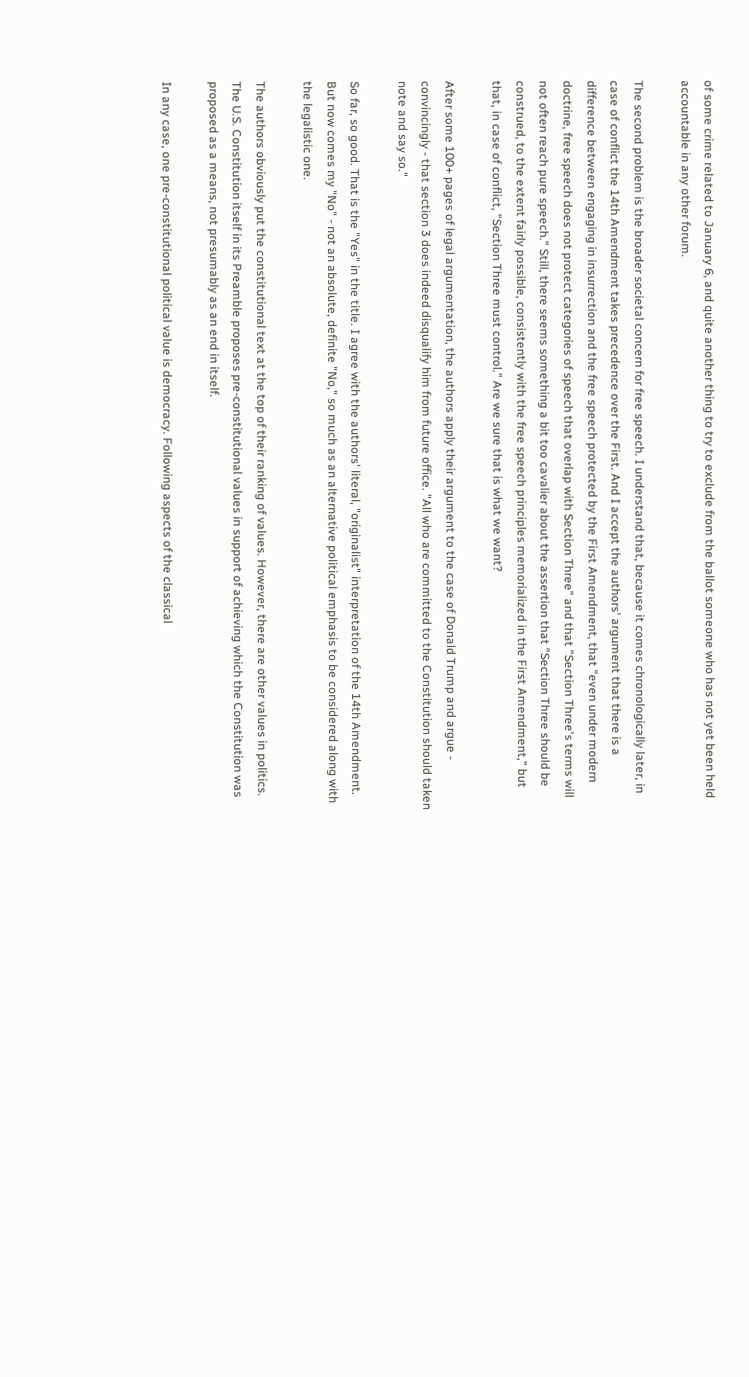of some crime related to January 6, and quite another thing to try to exclude from the ballot someone who has not yet been held accountable in any other forum.

The second problem is the broader societal concern for free speech. I understand that, because it comes chronologically later, in case of conflict the 14th Amendment takes precedence over the First. And I accept the authors' argument that there is a difference between engaging in insurrection and the free speech protected by the First Amendment, that "even under modern doctrine, free speech does not protect categories of speech that overlap with Section Three" and that "Section Three's terms will not often reach pure speech." Still, there seems something a bit too cavalier about the assertion that "Section Three should be construed, to the extent fairly possible, consistently with the free speech principles memorialized in the First Amendment," but that, in case of conflict, "Section Three must control." Are we sure that is what we want?

After some 100+ pages of legal argumentation, the authors apply their argument to the case of Donald Trump and argue - convincingly - that section 3 does indeed disqualify him from future office. "All who are committed to the Constitution should taken note and say so."

So far, so good. That is the "Yes" in the title. I agree with the authors' literal, "originalist" interpretation of the 14th Amendment. But now comes my "No" - not an absolute, definite "No," so much as an alternative political emphasis to be considered along with the legalistic one.

The authors obviously put the constitutional text at the top of their ranking of values. However, there are other values in politics. The U.S. Constitution itself in its Preamble proposes pre-constitutional values in support of achieving which the Constitution was proposed as a means, not presumably as an end in itself.

In any case, one pre-constitutional political value is democracy. Following aspects of the classical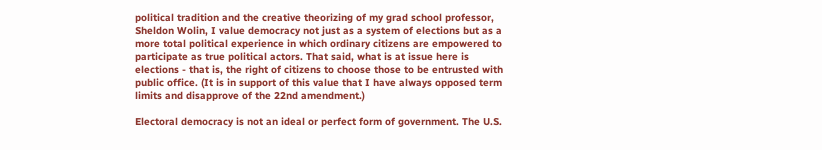political tradition and the creative theorizing of my grad school professor, Sheldon Wolin, I value democracy not just as a system of elections but as a more total political experience in which ordinary citizens are empowered to participate as true political actors. That said, what is at issue here is elections - that is, the right of citizens to choose those to be entrusted with public office. (It is in support of this value that I have always opposed term limits and disapprove of the 22nd amendment.)

Electoral democracy is not an ideal or perfect form of government. The U.S.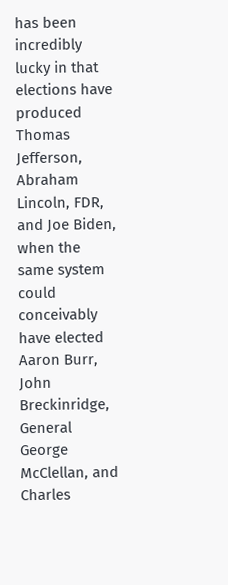has been incredibly lucky in that elections have produced Thomas Jefferson, Abraham Lincoln, FDR, and Joe Biden, when the same system could conceivably have elected Aaron Burr, John Breckinridge, General George McClellan, and Charles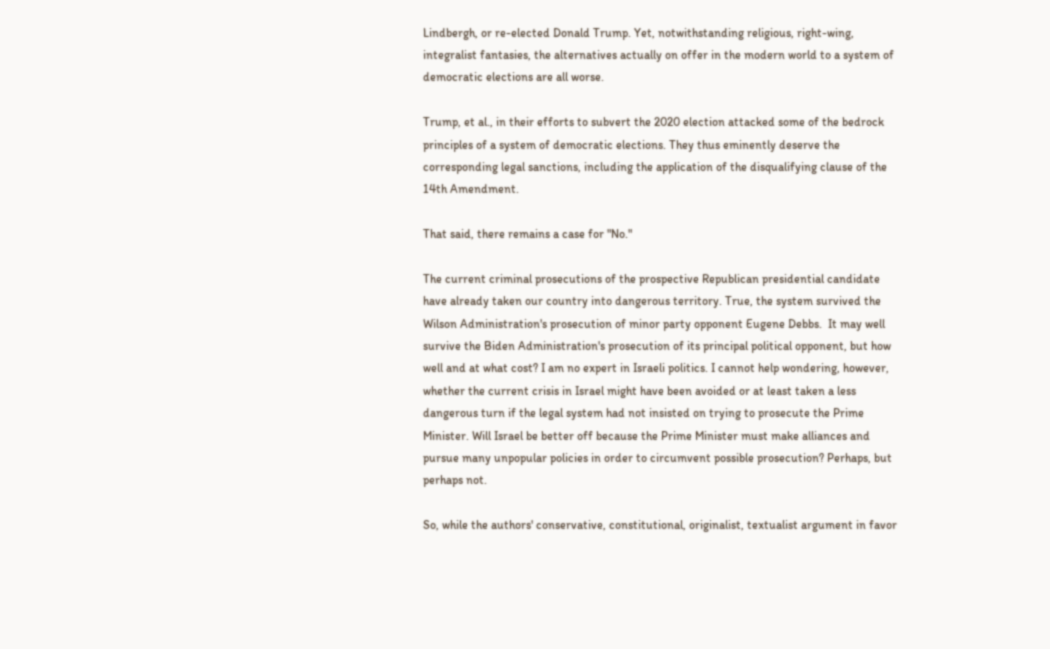Lindbergh, or re-elected Donald Trump. Yet, notwithstanding religious, right-wing, integralist fantasies, the alternatives actually on offer in the modern world to a system of democratic elections are all worse.

Trump, et al., in their efforts to subvert the 2020 election attacked some of the bedrock principles of a system of democratic elections. They thus eminently deserve the corresponding legal sanctions, including the application of the disqualifying clause of the 14th Amendment.

That said, there remains a case for "No."

The current criminal prosecutions of the prospective Republican presidential candidate have already taken our country into dangerous territory. True, the system survived the Wilson Administration's prosecution of minor party opponent Eugene Debbs.  It may well survive the Biden Administration's prosecution of its principal political opponent, but how well and at what cost? I am no expert in Israeli politics. I cannot help wondering, however, whether the current crisis in Israel might have been avoided or at least taken a less dangerous turn if the legal system had not insisted on trying to prosecute the Prime Minister. Will Israel be better off because the Prime Minister must make alliances and pursue many unpopular policies in order to circumvent possible prosecution? Perhaps, but perhaps not.

So, while the authors' conservative, constitutional, originalist, textualist argument in favor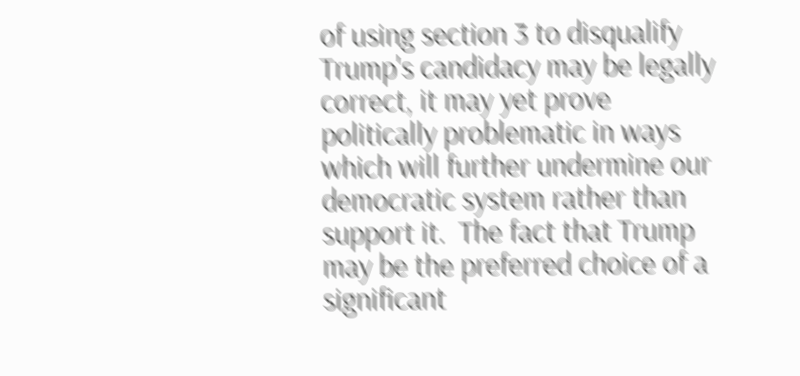of using section 3 to disqualify Trump's candidacy may be legally correct, it may yet prove politically problematic in ways which will further undermine our democratic system rather than support it.  The fact that Trump may be the preferred choice of a significant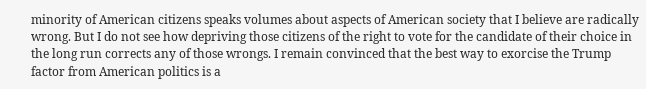minority of American citizens speaks volumes about aspects of American society that I believe are radically wrong. But I do not see how depriving those citizens of the right to vote for the candidate of their choice in the long run corrects any of those wrongs. I remain convinced that the best way to exorcise the Trump factor from American politics is a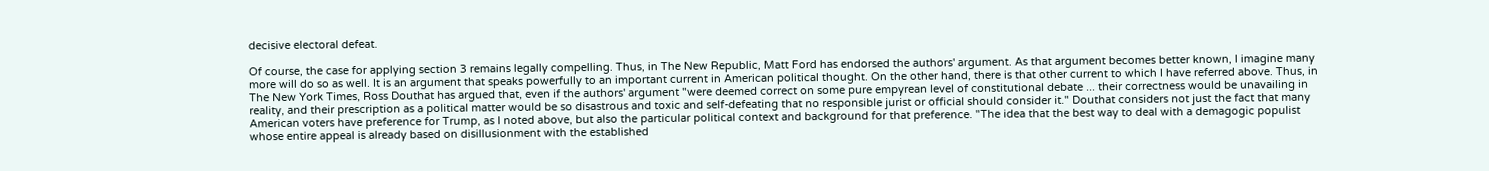decisive electoral defeat.

Of course, the case for applying section 3 remains legally compelling. Thus, in The New Republic, Matt Ford has endorsed the authors' argument. As that argument becomes better known, I imagine many more will do so as well. It is an argument that speaks powerfully to an important current in American political thought. On the other hand, there is that other current to which I have referred above. Thus, in The New York Times, Ross Douthat has argued that, even if the authors' argument "were deemed correct on some pure empyrean level of constitutional debate ... their correctness would be unavailing in reality, and their prescription as a political matter would be so disastrous and toxic and self-defeating that no responsible jurist or official should consider it." Douthat considers not just the fact that many American voters have preference for Trump, as I noted above, but also the particular political context and background for that preference. "The idea that the best way to deal with a demagogic populist whose entire appeal is already based on disillusionment with the established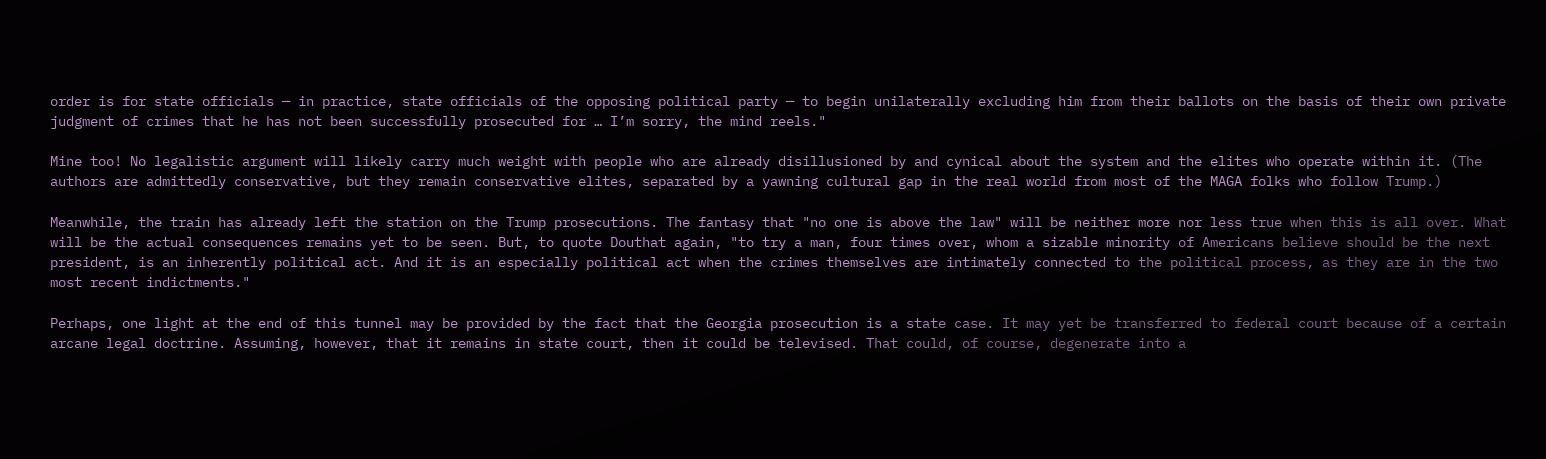order is for state officials — in practice, state officials of the opposing political party — to begin unilaterally excluding him from their ballots on the basis of their own private judgment of crimes that he has not been successfully prosecuted for … I’m sorry, the mind reels."

Mine too! No legalistic argument will likely carry much weight with people who are already disillusioned by and cynical about the system and the elites who operate within it. (The authors are admittedly conservative, but they remain conservative elites, separated by a yawning cultural gap in the real world from most of the MAGA folks who follow Trump.)

Meanwhile, the train has already left the station on the Trump prosecutions. The fantasy that "no one is above the law" will be neither more nor less true when this is all over. What will be the actual consequences remains yet to be seen. But, to quote Douthat again, "to try a man, four times over, whom a sizable minority of Americans believe should be the next president, is an inherently political act. And it is an especially political act when the crimes themselves are intimately connected to the political process, as they are in the two most recent indictments."

Perhaps, one light at the end of this tunnel may be provided by the fact that the Georgia prosecution is a state case. It may yet be transferred to federal court because of a certain arcane legal doctrine. Assuming, however, that it remains in state court, then it could be televised. That could, of course, degenerate into a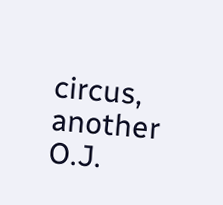circus, another O.J.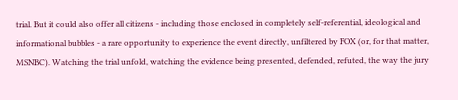trial. But it could also offer all citizens - including those enclosed in completely self-referential, ideological and informational bubbles - a rare opportunity to experience the event directly, unfiltered by FOX (or, for that matter, MSNBC). Watching the trial unfold, watching the evidence being presented, defended, refuted, the way the jury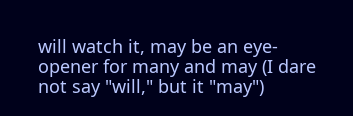will watch it, may be an eye-opener for many and may (I dare not say "will," but it "may")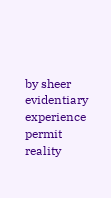by sheer evidentiary experience permit reality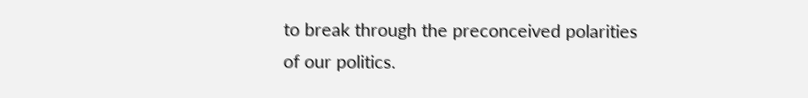to break through the preconceived polarities of our politics.